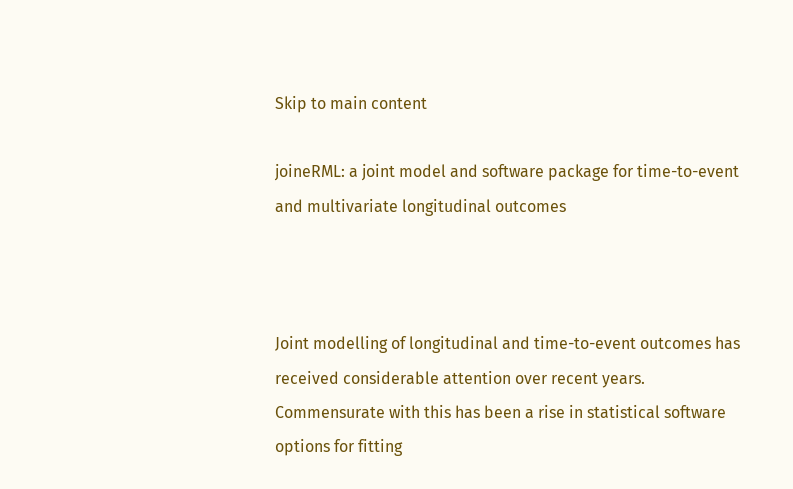Skip to main content

joineRML: a joint model and software package for time-to-event and multivariate longitudinal outcomes



Joint modelling of longitudinal and time-to-event outcomes has received considerable attention over recent years. Commensurate with this has been a rise in statistical software options for fitting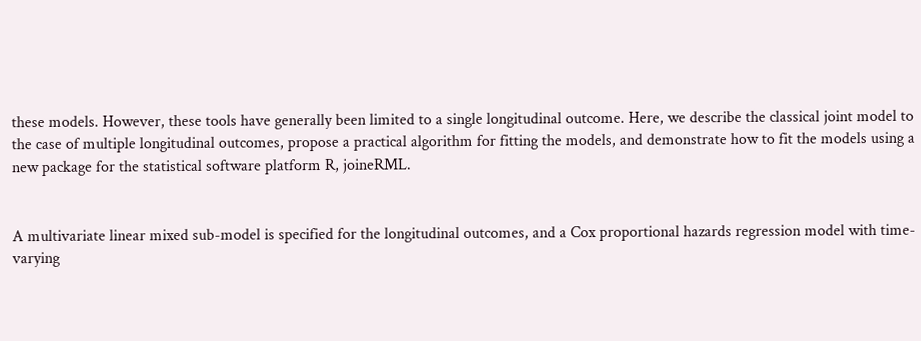these models. However, these tools have generally been limited to a single longitudinal outcome. Here, we describe the classical joint model to the case of multiple longitudinal outcomes, propose a practical algorithm for fitting the models, and demonstrate how to fit the models using a new package for the statistical software platform R, joineRML.


A multivariate linear mixed sub-model is specified for the longitudinal outcomes, and a Cox proportional hazards regression model with time-varying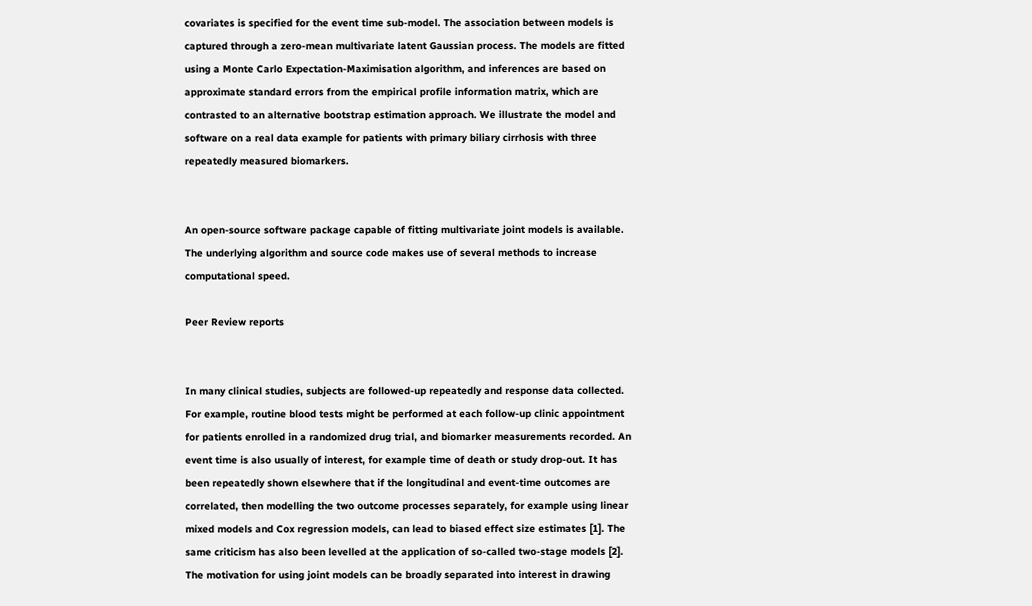covariates is specified for the event time sub-model. The association between models is captured through a zero-mean multivariate latent Gaussian process. The models are fitted using a Monte Carlo Expectation-Maximisation algorithm, and inferences are based on approximate standard errors from the empirical profile information matrix, which are contrasted to an alternative bootstrap estimation approach. We illustrate the model and software on a real data example for patients with primary biliary cirrhosis with three repeatedly measured biomarkers.


An open-source software package capable of fitting multivariate joint models is available. The underlying algorithm and source code makes use of several methods to increase computational speed.

Peer Review reports


In many clinical studies, subjects are followed-up repeatedly and response data collected. For example, routine blood tests might be performed at each follow-up clinic appointment for patients enrolled in a randomized drug trial, and biomarker measurements recorded. An event time is also usually of interest, for example time of death or study drop-out. It has been repeatedly shown elsewhere that if the longitudinal and event-time outcomes are correlated, then modelling the two outcome processes separately, for example using linear mixed models and Cox regression models, can lead to biased effect size estimates [1]. The same criticism has also been levelled at the application of so-called two-stage models [2]. The motivation for using joint models can be broadly separated into interest in drawing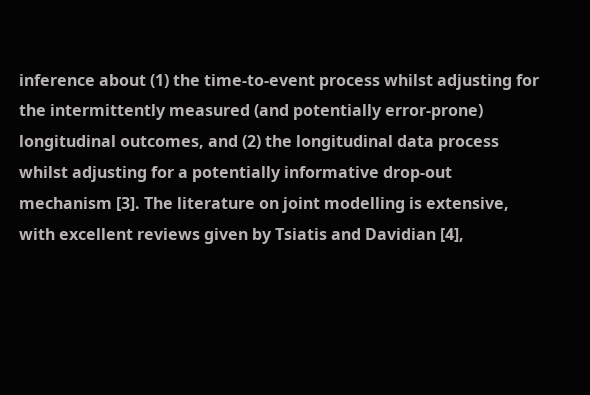inference about (1) the time-to-event process whilst adjusting for the intermittently measured (and potentially error-prone) longitudinal outcomes, and (2) the longitudinal data process whilst adjusting for a potentially informative drop-out mechanism [3]. The literature on joint modelling is extensive, with excellent reviews given by Tsiatis and Davidian [4],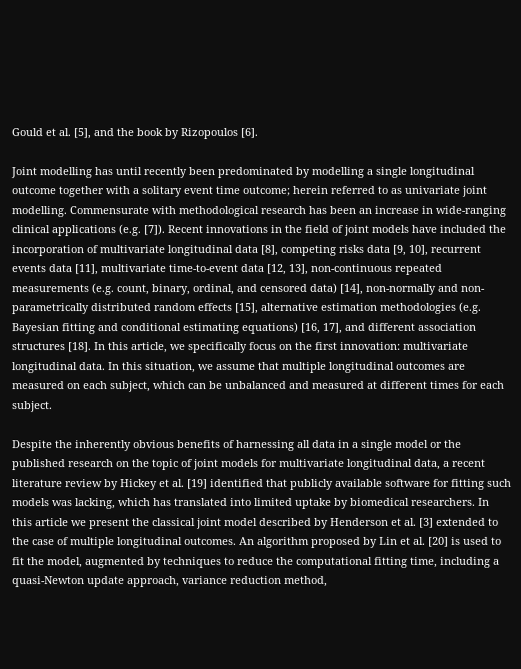Gould et al. [5], and the book by Rizopoulos [6].

Joint modelling has until recently been predominated by modelling a single longitudinal outcome together with a solitary event time outcome; herein referred to as univariate joint modelling. Commensurate with methodological research has been an increase in wide-ranging clinical applications (e.g. [7]). Recent innovations in the field of joint models have included the incorporation of multivariate longitudinal data [8], competing risks data [9, 10], recurrent events data [11], multivariate time-to-event data [12, 13], non-continuous repeated measurements (e.g. count, binary, ordinal, and censored data) [14], non-normally and non-parametrically distributed random effects [15], alternative estimation methodologies (e.g. Bayesian fitting and conditional estimating equations) [16, 17], and different association structures [18]. In this article, we specifically focus on the first innovation: multivariate longitudinal data. In this situation, we assume that multiple longitudinal outcomes are measured on each subject, which can be unbalanced and measured at different times for each subject.

Despite the inherently obvious benefits of harnessing all data in a single model or the published research on the topic of joint models for multivariate longitudinal data, a recent literature review by Hickey et al. [19] identified that publicly available software for fitting such models was lacking, which has translated into limited uptake by biomedical researchers. In this article we present the classical joint model described by Henderson et al. [3] extended to the case of multiple longitudinal outcomes. An algorithm proposed by Lin et al. [20] is used to fit the model, augmented by techniques to reduce the computational fitting time, including a quasi-Newton update approach, variance reduction method,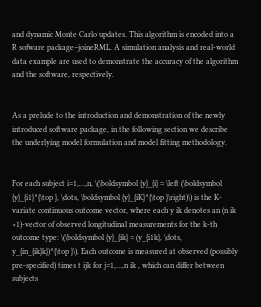and dynamic Monte Carlo updates. This algorithm is encoded into a R sofware package–joineRML. A simulation analysis and real-world data example are used to demonstrate the accuracy of the algorithm and the software, respectively.


As a prelude to the introduction and demonstration of the newly introduced software package, in the following section we describe the underlying model formulation and model fitting methodology.


For each subject i=1,…,n, \(\boldsymbol {y}_{i} = \left (\boldsymbol {y}_{i1}^{\top }, \dots, \boldsymbol {y}_{iK}^{\top }\right)\) is the K-variate continuous outcome vector, where each y ik denotes an (n ik ×1)-vector of observed longitudinal measurements for the k-th outcome type: \(\boldsymbol {y}_{ik} = (y_{i1k}, \dots, y_{in_{ik}k})^{\top }\). Each outcome is measured at observed (possibly pre-specified) times t ijk for j=1,…,n ik , which can differ between subjects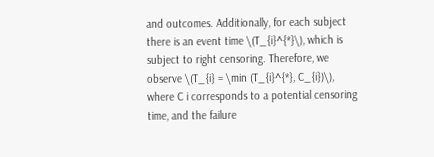and outcomes. Additionally, for each subject there is an event time \(T_{i}^{*}\), which is subject to right censoring. Therefore, we observe \(T_{i} = \min (T_{i}^{*}, C_{i})\), where C i corresponds to a potential censoring time, and the failure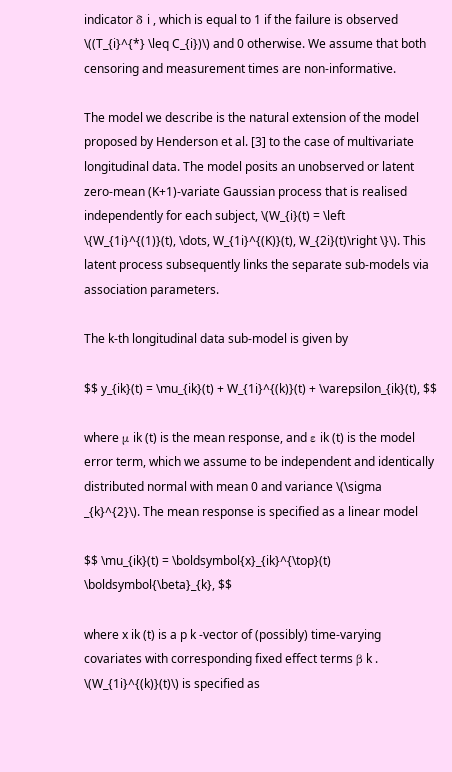indicator δ i , which is equal to 1 if the failure is observed \((T_{i}^{*} \leq C_{i})\) and 0 otherwise. We assume that both censoring and measurement times are non-informative.

The model we describe is the natural extension of the model proposed by Henderson et al. [3] to the case of multivariate longitudinal data. The model posits an unobserved or latent zero-mean (K+1)-variate Gaussian process that is realised independently for each subject, \(W_{i}(t) = \left \{W_{1i}^{(1)}(t), \dots, W_{1i}^{(K)}(t), W_{2i}(t)\right \}\). This latent process subsequently links the separate sub-models via association parameters.

The k-th longitudinal data sub-model is given by

$$ y_{ik}(t) = \mu_{ik}(t) + W_{1i}^{(k)}(t) + \varepsilon_{ik}(t), $$

where μ ik (t) is the mean response, and ε ik (t) is the model error term, which we assume to be independent and identically distributed normal with mean 0 and variance \(\sigma _{k}^{2}\). The mean response is specified as a linear model

$$ \mu_{ik}(t) = \boldsymbol{x}_{ik}^{\top}(t) \boldsymbol{\beta}_{k}, $$

where x ik (t) is a p k -vector of (possibly) time-varying covariates with corresponding fixed effect terms β k . \(W_{1i}^{(k)}(t)\) is specified as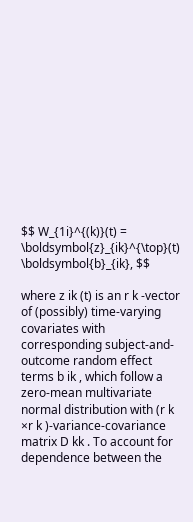$$ W_{1i}^{(k)}(t) = \boldsymbol{z}_{ik}^{\top}(t) \boldsymbol{b}_{ik}, $$

where z ik (t) is an r k -vector of (possibly) time-varying covariates with corresponding subject-and-outcome random effect terms b ik , which follow a zero-mean multivariate normal distribution with (r k ×r k )-variance-covariance matrix D kk . To account for dependence between the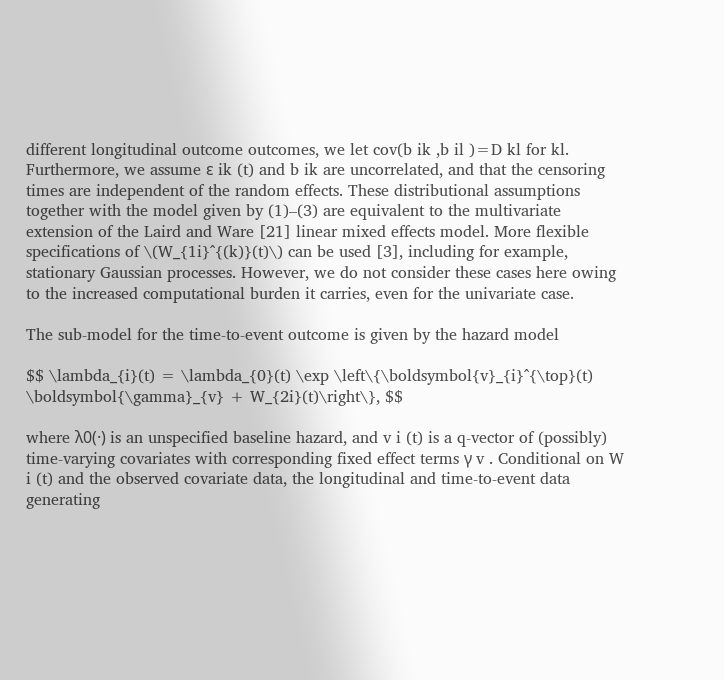different longitudinal outcome outcomes, we let cov(b ik ,b il )=D kl for kl. Furthermore, we assume ε ik (t) and b ik are uncorrelated, and that the censoring times are independent of the random effects. These distributional assumptions together with the model given by (1)–(3) are equivalent to the multivariate extension of the Laird and Ware [21] linear mixed effects model. More flexible specifications of \(W_{1i}^{(k)}(t)\) can be used [3], including for example, stationary Gaussian processes. However, we do not consider these cases here owing to the increased computational burden it carries, even for the univariate case.

The sub-model for the time-to-event outcome is given by the hazard model

$$ \lambda_{i}(t) = \lambda_{0}(t) \exp \left\{\boldsymbol{v}_{i}^{\top}(t) \boldsymbol{\gamma}_{v} + W_{2i}(t)\right\}, $$

where λ0(·) is an unspecified baseline hazard, and v i (t) is a q-vector of (possibly) time-varying covariates with corresponding fixed effect terms γ v . Conditional on W i (t) and the observed covariate data, the longitudinal and time-to-event data generating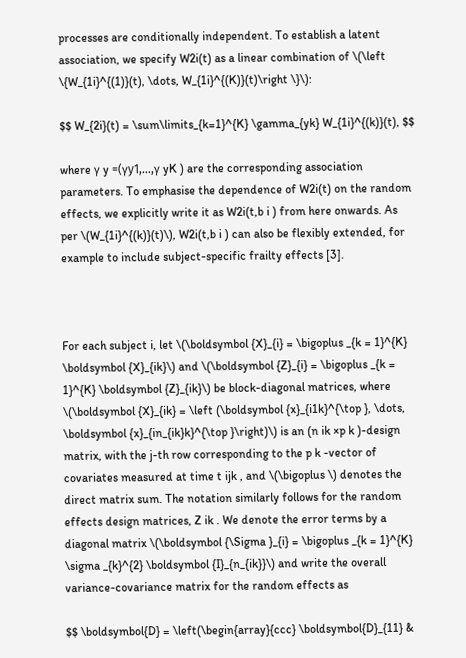processes are conditionally independent. To establish a latent association, we specify W2i(t) as a linear combination of \(\left \{W_{1i}^{(1)}(t), \dots, W_{1i}^{(K)}(t)\right \}\):

$$ W_{2i}(t) = \sum\limits_{k=1}^{K} \gamma_{yk} W_{1i}^{(k)}(t), $$

where γ y =(γy1,…,γ yK ) are the corresponding association parameters. To emphasise the dependence of W2i(t) on the random effects, we explicitly write it as W2i(t,b i ) from here onwards. As per \(W_{1i}^{(k)}(t)\), W2i(t,b i ) can also be flexibly extended, for example to include subject-specific frailty effects [3].



For each subject i, let \(\boldsymbol {X}_{i} = \bigoplus _{k = 1}^{K} \boldsymbol {X}_{ik}\) and \(\boldsymbol {Z}_{i} = \bigoplus _{k = 1}^{K} \boldsymbol {Z}_{ik}\) be block-diagonal matrices, where \(\boldsymbol {X}_{ik} = \left (\boldsymbol {x}_{i1k}^{\top }, \dots, \boldsymbol {x}_{in_{ik}k}^{\top }\right)\) is an (n ik ×p k )-design matrix, with the j-th row corresponding to the p k -vector of covariates measured at time t ijk , and \(\bigoplus \) denotes the direct matrix sum. The notation similarly follows for the random effects design matrices, Z ik . We denote the error terms by a diagonal matrix \(\boldsymbol {\Sigma }_{i} = \bigoplus _{k = 1}^{K} \sigma _{k}^{2} \boldsymbol {I}_{n_{ik}}\) and write the overall variance-covariance matrix for the random effects as

$$ \boldsymbol{D} = \left(\begin{array}{ccc} \boldsymbol{D}_{11} &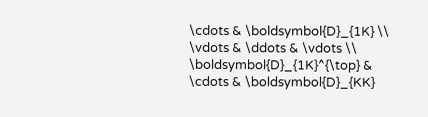\cdots & \boldsymbol{D}_{1K} \\ \vdots & \ddots & \vdots \\ \boldsymbol{D}_{1K}^{\top} & \cdots & \boldsymbol{D}_{KK}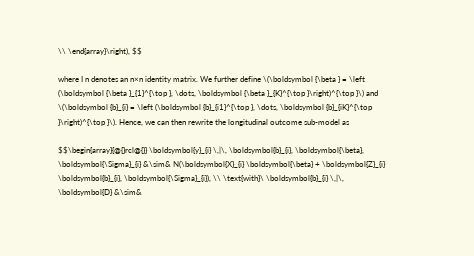\\ \end{array}\right), $$

where I n denotes an n×n identity matrix. We further define \(\boldsymbol {\beta } = \left (\boldsymbol {\beta }_{1}^{\top }, \dots, \boldsymbol {\beta }_{K}^{\top }\right)^{\top }\) and \(\boldsymbol {b}_{i} = \left (\boldsymbol {b}_{i1}^{\top }, \dots, \boldsymbol {b}_{iK}^{\top }\right)^{\top }\). Hence, we can then rewrite the longitudinal outcome sub-model as

$$\begin{array}{@{}rcl@{}} \boldsymbol{y}_{i} \,|\, \boldsymbol{b}_{i}, \boldsymbol{\beta}, \boldsymbol{\Sigma}_{i} &\sim& N(\boldsymbol{X}_{i} \boldsymbol{\beta} + \boldsymbol{Z}_{i} \boldsymbol{b}_{i}, \boldsymbol{\Sigma}_{i}), \\ \text{with}\ \boldsymbol{b}_{i} \,|\, \boldsymbol{D} &\sim&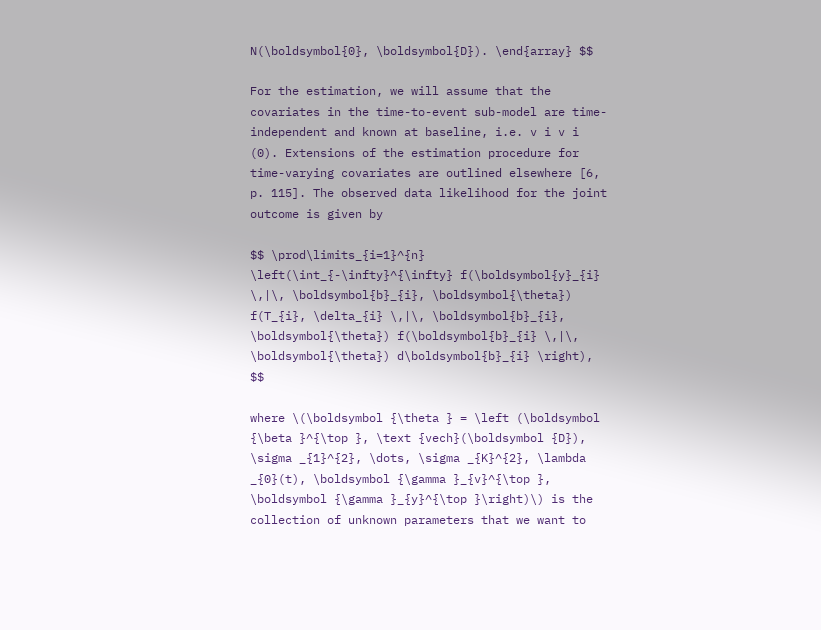N(\boldsymbol{0}, \boldsymbol{D}). \end{array} $$

For the estimation, we will assume that the covariates in the time-to-event sub-model are time-independent and known at baseline, i.e. v i v i (0). Extensions of the estimation procedure for time-varying covariates are outlined elsewhere [6, p. 115]. The observed data likelihood for the joint outcome is given by

$$ \prod\limits_{i=1}^{n} \left(\int_{-\infty}^{\infty} f(\boldsymbol{y}_{i} \,|\, \boldsymbol{b}_{i}, \boldsymbol{\theta}) f(T_{i}, \delta_{i} \,|\, \boldsymbol{b}_{i}, \boldsymbol{\theta}) f(\boldsymbol{b}_{i} \,|\, \boldsymbol{\theta}) d\boldsymbol{b}_{i} \right), $$

where \(\boldsymbol {\theta } = \left (\boldsymbol {\beta }^{\top }, \text {vech}(\boldsymbol {D}), \sigma _{1}^{2}, \dots, \sigma _{K}^{2}, \lambda _{0}(t), \boldsymbol {\gamma }_{v}^{\top }, \boldsymbol {\gamma }_{y}^{\top }\right)\) is the collection of unknown parameters that we want to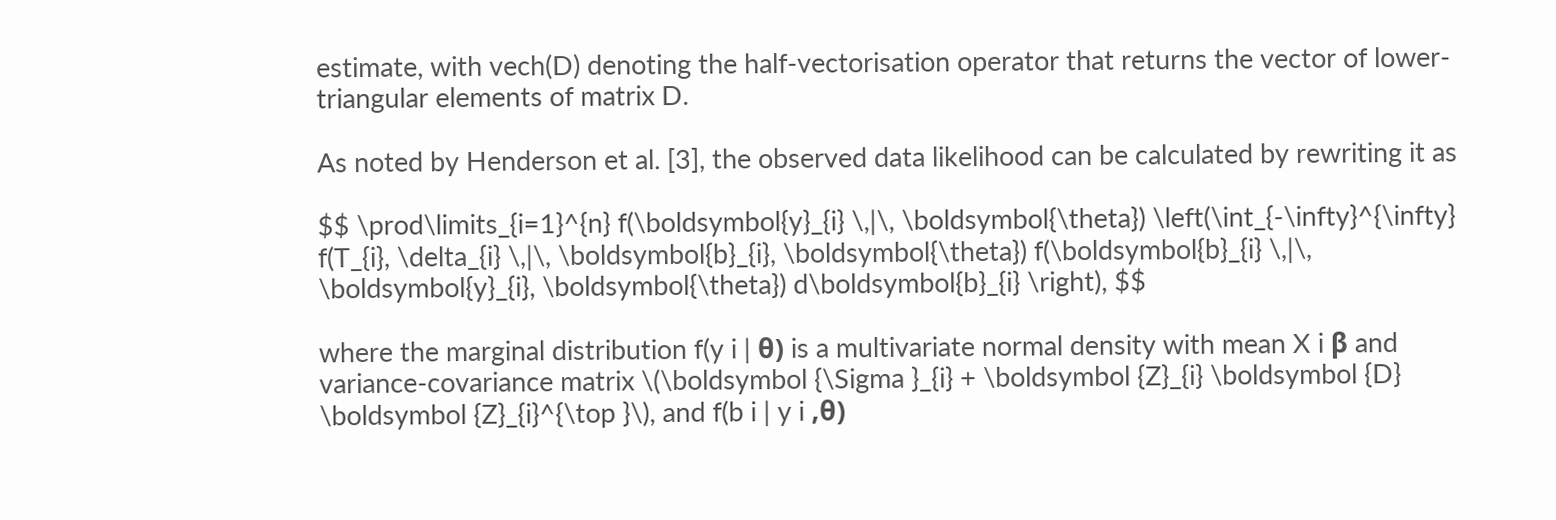estimate, with vech(D) denoting the half-vectorisation operator that returns the vector of lower-triangular elements of matrix D.

As noted by Henderson et al. [3], the observed data likelihood can be calculated by rewriting it as

$$ \prod\limits_{i=1}^{n} f(\boldsymbol{y}_{i} \,|\, \boldsymbol{\theta}) \left(\int_{-\infty}^{\infty} f(T_{i}, \delta_{i} \,|\, \boldsymbol{b}_{i}, \boldsymbol{\theta}) f(\boldsymbol{b}_{i} \,|\, \boldsymbol{y}_{i}, \boldsymbol{\theta}) d\boldsymbol{b}_{i} \right), $$

where the marginal distribution f(y i | θ) is a multivariate normal density with mean X i β and variance-covariance matrix \(\boldsymbol {\Sigma }_{i} + \boldsymbol {Z}_{i} \boldsymbol {D} \boldsymbol {Z}_{i}^{\top }\), and f(b i | y i ,θ)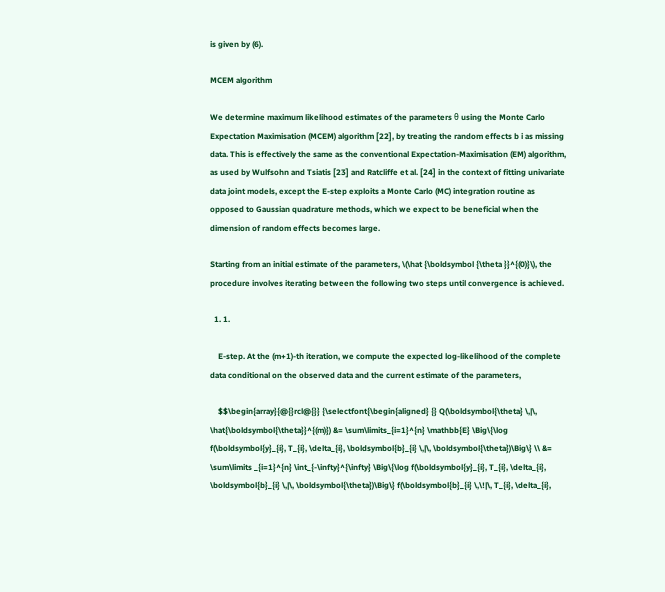is given by (6).

MCEM algorithm

We determine maximum likelihood estimates of the parameters θ using the Monte Carlo Expectation Maximisation (MCEM) algorithm [22], by treating the random effects b i as missing data. This is effectively the same as the conventional Expectation-Maximisation (EM) algorithm, as used by Wulfsohn and Tsiatis [23] and Ratcliffe et al. [24] in the context of fitting univariate data joint models, except the E-step exploits a Monte Carlo (MC) integration routine as opposed to Gaussian quadrature methods, which we expect to be beneficial when the dimension of random effects becomes large.

Starting from an initial estimate of the parameters, \(\hat {\boldsymbol {\theta }}^{(0)}\), the procedure involves iterating between the following two steps until convergence is achieved.

  1. 1.

    E-step. At the (m+1)-th iteration, we compute the expected log-likelihood of the complete data conditional on the observed data and the current estimate of the parameters,

    $$\begin{array}{@{}rcl@{}} {\selectfont{\begin{aligned} {} Q(\boldsymbol{\theta} \,|\, \hat{\boldsymbol{\theta}}^{(m)}) &= \sum\limits_{i=1}^{n} \mathbb{E} \Big\{\log f(\boldsymbol{y}_{i}, T_{i}, \delta_{i}, \boldsymbol{b}_{i} \,|\, \boldsymbol{\theta})\Big\} \\ &= \sum\limits _{i=1}^{n} \int_{-\infty}^{\infty} \Big\{\log f(\boldsymbol{y}_{i}, T_{i}, \delta_{i}, \boldsymbol{b}_{i} \,|\, \boldsymbol{\theta})\Big\} f(\boldsymbol{b}_{i} \,\!|\, T_{i}, \delta_{i},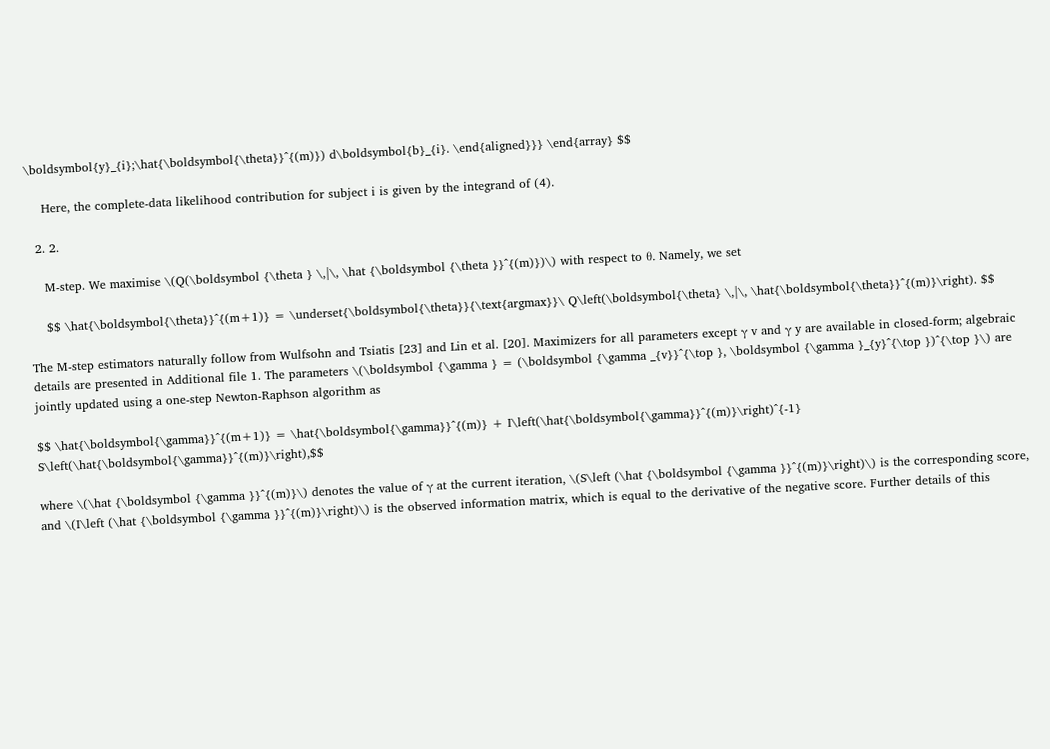\boldsymbol{y}_{i};\hat{\boldsymbol{\theta}}^{(m)}) d\boldsymbol{b}_{i}. \end{aligned}}} \end{array} $$

    Here, the complete-data likelihood contribution for subject i is given by the integrand of (4).

  2. 2.

    M-step. We maximise \(Q(\boldsymbol {\theta } \,|\, \hat {\boldsymbol {\theta }}^{(m)})\) with respect to θ. Namely, we set

    $$ \hat{\boldsymbol{\theta}}^{(m+1)} = \underset{\boldsymbol{\theta}}{\text{argmax}}\ Q\left(\boldsymbol{\theta} \,|\, \hat{\boldsymbol{\theta}}^{(m)}\right). $$

The M-step estimators naturally follow from Wulfsohn and Tsiatis [23] and Lin et al. [20]. Maximizers for all parameters except γ v and γ y are available in closed-form; algebraic details are presented in Additional file 1. The parameters \(\boldsymbol {\gamma } = (\boldsymbol {\gamma _{v}}^{\top }, \boldsymbol {\gamma }_{y}^{\top })^{\top }\) are jointly updated using a one-step Newton-Raphson algorithm as

$$ \hat{\boldsymbol{\gamma}}^{(m+1)} = \hat{\boldsymbol{\gamma}}^{(m)} + I\left(\hat{\boldsymbol{\gamma}}^{(m)}\right)^{-1} S\left(\hat{\boldsymbol{\gamma}}^{(m)}\right),$$

where \(\hat {\boldsymbol {\gamma }}^{(m)}\) denotes the value of γ at the current iteration, \(S\left (\hat {\boldsymbol {\gamma }}^{(m)}\right)\) is the corresponding score, and \(I\left (\hat {\boldsymbol {\gamma }}^{(m)}\right)\) is the observed information matrix, which is equal to the derivative of the negative score. Further details of this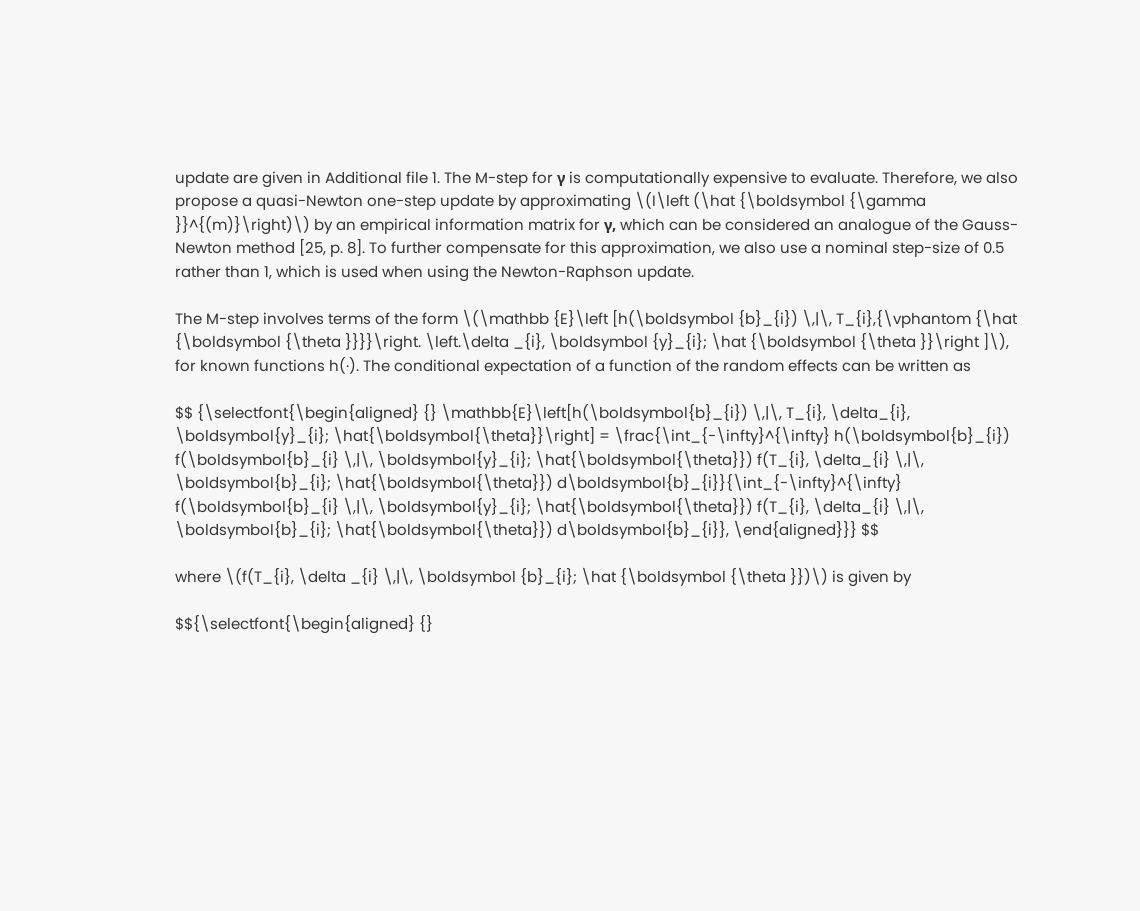update are given in Additional file 1. The M-step for γ is computationally expensive to evaluate. Therefore, we also propose a quasi-Newton one-step update by approximating \(I\left (\hat {\boldsymbol {\gamma }}^{(m)}\right)\) by an empirical information matrix for γ, which can be considered an analogue of the Gauss-Newton method [25, p. 8]. To further compensate for this approximation, we also use a nominal step-size of 0.5 rather than 1, which is used when using the Newton-Raphson update.

The M-step involves terms of the form \(\mathbb {E}\left [h(\boldsymbol {b}_{i}) \,|\, T_{i},{\vphantom {\hat {\boldsymbol {\theta }}}}\right. \left.\delta _{i}, \boldsymbol {y}_{i}; \hat {\boldsymbol {\theta }}\right ]\), for known functions h(·). The conditional expectation of a function of the random effects can be written as

$$ {\selectfont{\begin{aligned} {} \mathbb{E}\left[h(\boldsymbol{b}_{i}) \,|\, T_{i}, \delta_{i}, \boldsymbol{y}_{i}; \hat{\boldsymbol{\theta}}\right] = \frac{\int_{-\infty}^{\infty} h(\boldsymbol{b}_{i}) f(\boldsymbol{b}_{i} \,|\, \boldsymbol{y}_{i}; \hat{\boldsymbol{\theta}}) f(T_{i}, \delta_{i} \,|\, \boldsymbol{b}_{i}; \hat{\boldsymbol{\theta}}) d\boldsymbol{b}_{i}}{\int_{-\infty}^{\infty} f(\boldsymbol{b}_{i} \,|\, \boldsymbol{y}_{i}; \hat{\boldsymbol{\theta}}) f(T_{i}, \delta_{i} \,|\, \boldsymbol{b}_{i}; \hat{\boldsymbol{\theta}}) d\boldsymbol{b}_{i}}, \end{aligned}}} $$

where \(f(T_{i}, \delta _{i} \,|\, \boldsymbol {b}_{i}; \hat {\boldsymbol {\theta }})\) is given by

$${\selectfont{\begin{aligned} {}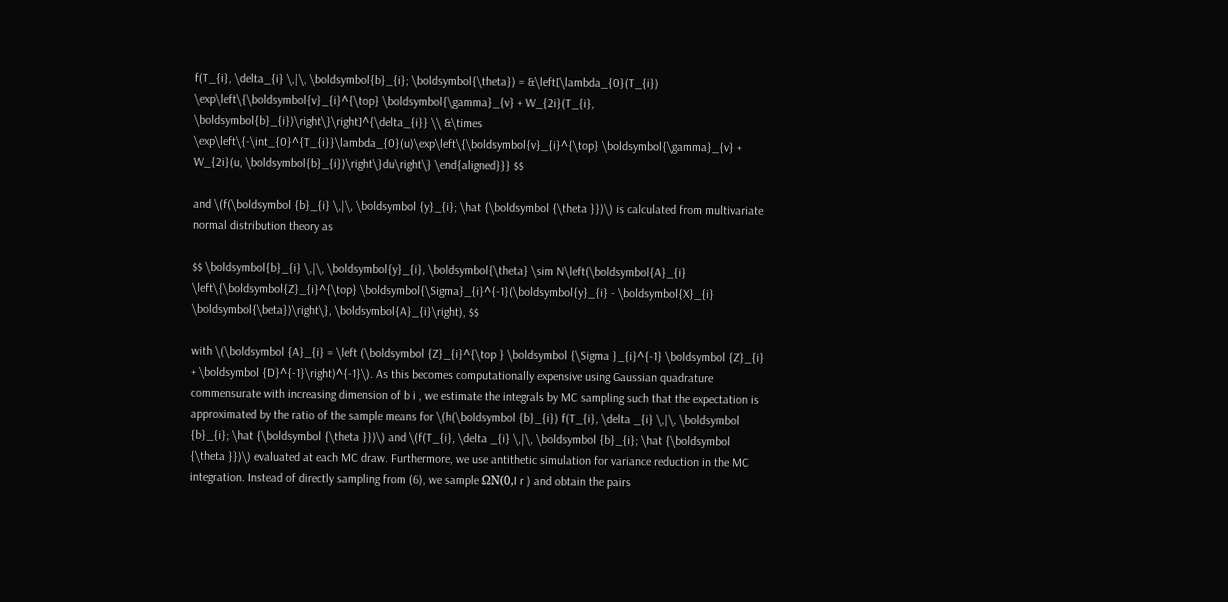f(T_{i}, \delta_{i} \,|\, \boldsymbol{b}_{i}; \boldsymbol{\theta}) = &\left[\lambda_{0}(T_{i}) \exp\left\{\boldsymbol{v}_{i}^{\top} \boldsymbol{\gamma}_{v} + W_{2i}(T_{i}, \boldsymbol{b}_{i})\right\}\right]^{\delta_{i}} \\ &\times \exp\left\{-\int_{0}^{T_{i}}\lambda_{0}(u)\exp\left\{\boldsymbol{v}_{i}^{\top} \boldsymbol{\gamma}_{v} + W_{2i}(u, \boldsymbol{b}_{i})\right\}du\right\} \end{aligned}}} $$

and \(f(\boldsymbol {b}_{i} \,|\, \boldsymbol {y}_{i}; \hat {\boldsymbol {\theta }})\) is calculated from multivariate normal distribution theory as

$$ \boldsymbol{b}_{i} \,|\, \boldsymbol{y}_{i}, \boldsymbol{\theta} \sim N\left(\boldsymbol{A}_{i} \left\{\boldsymbol{Z}_{i}^{\top} \boldsymbol{\Sigma}_{i}^{-1}(\boldsymbol{y}_{i} - \boldsymbol{X}_{i} \boldsymbol{\beta})\right\}, \boldsymbol{A}_{i}\right), $$

with \(\boldsymbol {A}_{i} = \left (\boldsymbol {Z}_{i}^{\top } \boldsymbol {\Sigma }_{i}^{-1} \boldsymbol {Z}_{i} + \boldsymbol {D}^{-1}\right)^{-1}\). As this becomes computationally expensive using Gaussian quadrature commensurate with increasing dimension of b i , we estimate the integrals by MC sampling such that the expectation is approximated by the ratio of the sample means for \(h(\boldsymbol {b}_{i}) f(T_{i}, \delta _{i} \,|\, \boldsymbol {b}_{i}; \hat {\boldsymbol {\theta }})\) and \(f(T_{i}, \delta _{i} \,|\, \boldsymbol {b}_{i}; \hat {\boldsymbol {\theta }})\) evaluated at each MC draw. Furthermore, we use antithetic simulation for variance reduction in the MC integration. Instead of directly sampling from (6), we sample ΩN(0,I r ) and obtain the pairs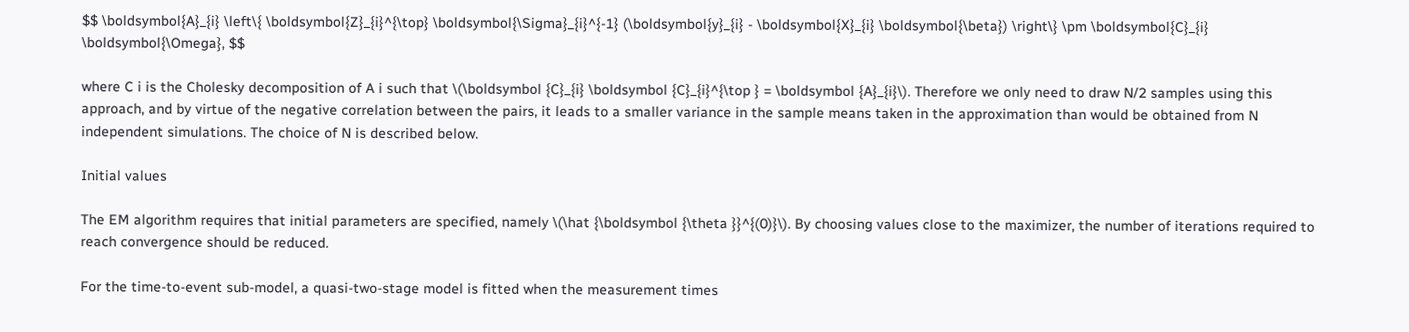$$ \boldsymbol{A}_{i} \left\{ \boldsymbol{Z}_{i}^{\top} \boldsymbol{\Sigma}_{i}^{-1} (\boldsymbol{y}_{i} - \boldsymbol{X}_{i} \boldsymbol{\beta}) \right\} \pm \boldsymbol{C}_{i} \boldsymbol{\Omega}, $$

where C i is the Cholesky decomposition of A i such that \(\boldsymbol {C}_{i} \boldsymbol {C}_{i}^{\top } = \boldsymbol {A}_{i}\). Therefore we only need to draw N/2 samples using this approach, and by virtue of the negative correlation between the pairs, it leads to a smaller variance in the sample means taken in the approximation than would be obtained from N independent simulations. The choice of N is described below.

Initial values

The EM algorithm requires that initial parameters are specified, namely \(\hat {\boldsymbol {\theta }}^{(0)}\). By choosing values close to the maximizer, the number of iterations required to reach convergence should be reduced.

For the time-to-event sub-model, a quasi-two-stage model is fitted when the measurement times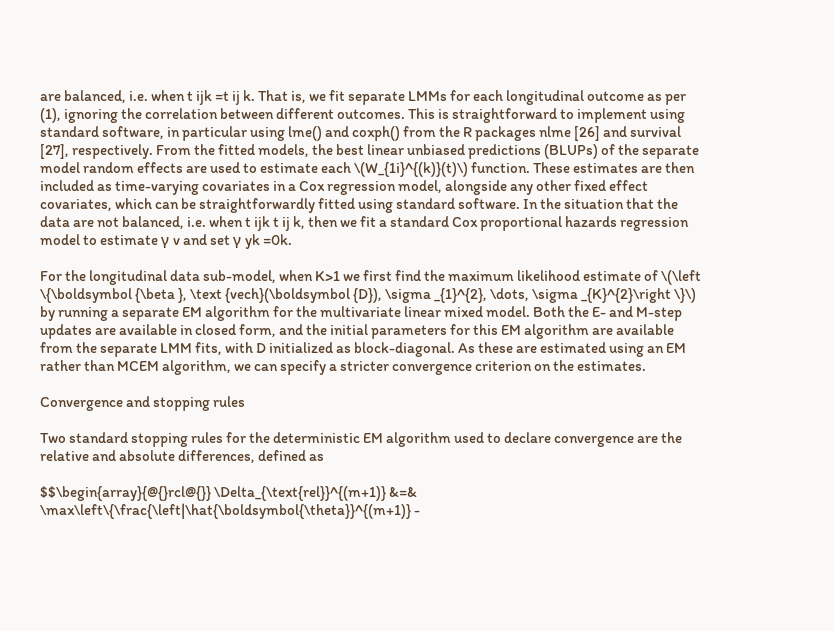are balanced, i.e. when t ijk =t ij k. That is, we fit separate LMMs for each longitudinal outcome as per (1), ignoring the correlation between different outcomes. This is straightforward to implement using standard software, in particular using lme() and coxph() from the R packages nlme [26] and survival [27], respectively. From the fitted models, the best linear unbiased predictions (BLUPs) of the separate model random effects are used to estimate each \(W_{1i}^{(k)}(t)\) function. These estimates are then included as time-varying covariates in a Cox regression model, alongside any other fixed effect covariates, which can be straightforwardly fitted using standard software. In the situation that the data are not balanced, i.e. when t ijk t ij k, then we fit a standard Cox proportional hazards regression model to estimate γ v and set γ yk =0k.

For the longitudinal data sub-model, when K>1 we first find the maximum likelihood estimate of \(\left \{\boldsymbol {\beta }, \text {vech}(\boldsymbol {D}), \sigma _{1}^{2}, \dots, \sigma _{K}^{2}\right \}\) by running a separate EM algorithm for the multivariate linear mixed model. Both the E- and M-step updates are available in closed form, and the initial parameters for this EM algorithm are available from the separate LMM fits, with D initialized as block-diagonal. As these are estimated using an EM rather than MCEM algorithm, we can specify a stricter convergence criterion on the estimates.

Convergence and stopping rules

Two standard stopping rules for the deterministic EM algorithm used to declare convergence are the relative and absolute differences, defined as

$$\begin{array}{@{}rcl@{}} \Delta_{\text{rel}}^{(m+1)} &=& \max\left\{\frac{\left|\hat{\boldsymbol{\theta}}^{(m+1)} -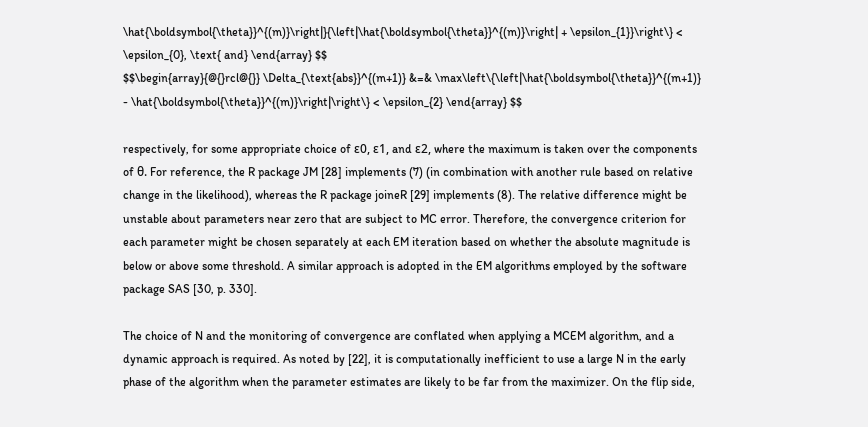\hat{\boldsymbol{\theta}}^{(m)}\right|}{\left|\hat{\boldsymbol{\theta}}^{(m)}\right| + \epsilon_{1}}\right\} < \epsilon_{0}, \text{ and} \end{array} $$
$$\begin{array}{@{}rcl@{}} \Delta_{\text{abs}}^{(m+1)} &=& \max\left\{\left|\hat{\boldsymbol{\theta}}^{(m+1)} - \hat{\boldsymbol{\theta}}^{(m)}\right|\right\} < \epsilon_{2} \end{array} $$

respectively, for some appropriate choice of ε0, ε1, and ε2, where the maximum is taken over the components of θ. For reference, the R package JM [28] implements (7) (in combination with another rule based on relative change in the likelihood), whereas the R package joineR [29] implements (8). The relative difference might be unstable about parameters near zero that are subject to MC error. Therefore, the convergence criterion for each parameter might be chosen separately at each EM iteration based on whether the absolute magnitude is below or above some threshold. A similar approach is adopted in the EM algorithms employed by the software package SAS [30, p. 330].

The choice of N and the monitoring of convergence are conflated when applying a MCEM algorithm, and a dynamic approach is required. As noted by [22], it is computationally inefficient to use a large N in the early phase of the algorithm when the parameter estimates are likely to be far from the maximizer. On the flip side,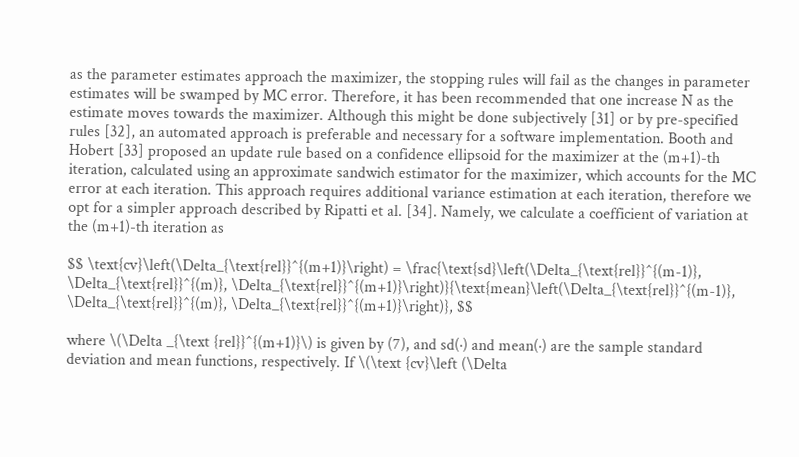as the parameter estimates approach the maximizer, the stopping rules will fail as the changes in parameter estimates will be swamped by MC error. Therefore, it has been recommended that one increase N as the estimate moves towards the maximizer. Although this might be done subjectively [31] or by pre-specified rules [32], an automated approach is preferable and necessary for a software implementation. Booth and Hobert [33] proposed an update rule based on a confidence ellipsoid for the maximizer at the (m+1)-th iteration, calculated using an approximate sandwich estimator for the maximizer, which accounts for the MC error at each iteration. This approach requires additional variance estimation at each iteration, therefore we opt for a simpler approach described by Ripatti et al. [34]. Namely, we calculate a coefficient of variation at the (m+1)-th iteration as

$$ \text{cv}\left(\Delta_{\text{rel}}^{(m+1)}\right) = \frac{\text{sd}\left(\Delta_{\text{rel}}^{(m-1)}, \Delta_{\text{rel}}^{(m)}, \Delta_{\text{rel}}^{(m+1)}\right)}{\text{mean}\left(\Delta_{\text{rel}}^{(m-1)}, \Delta_{\text{rel}}^{(m)}, \Delta_{\text{rel}}^{(m+1)}\right)}, $$

where \(\Delta _{\text {rel}}^{(m+1)}\) is given by (7), and sd(·) and mean(·) are the sample standard deviation and mean functions, respectively. If \(\text {cv}\left (\Delta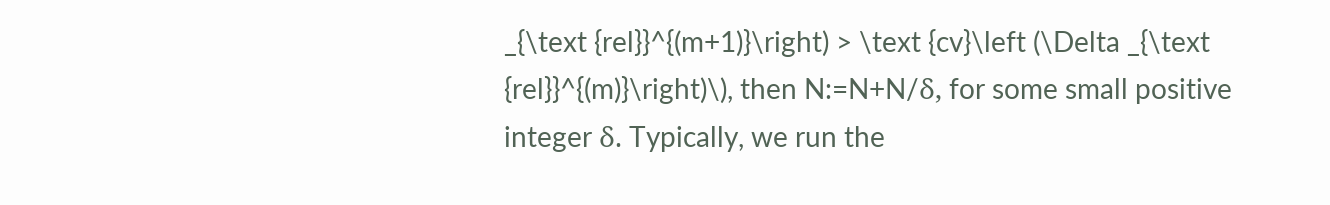_{\text {rel}}^{(m+1)}\right) > \text {cv}\left (\Delta _{\text {rel}}^{(m)}\right)\), then N:=N+N/δ, for some small positive integer δ. Typically, we run the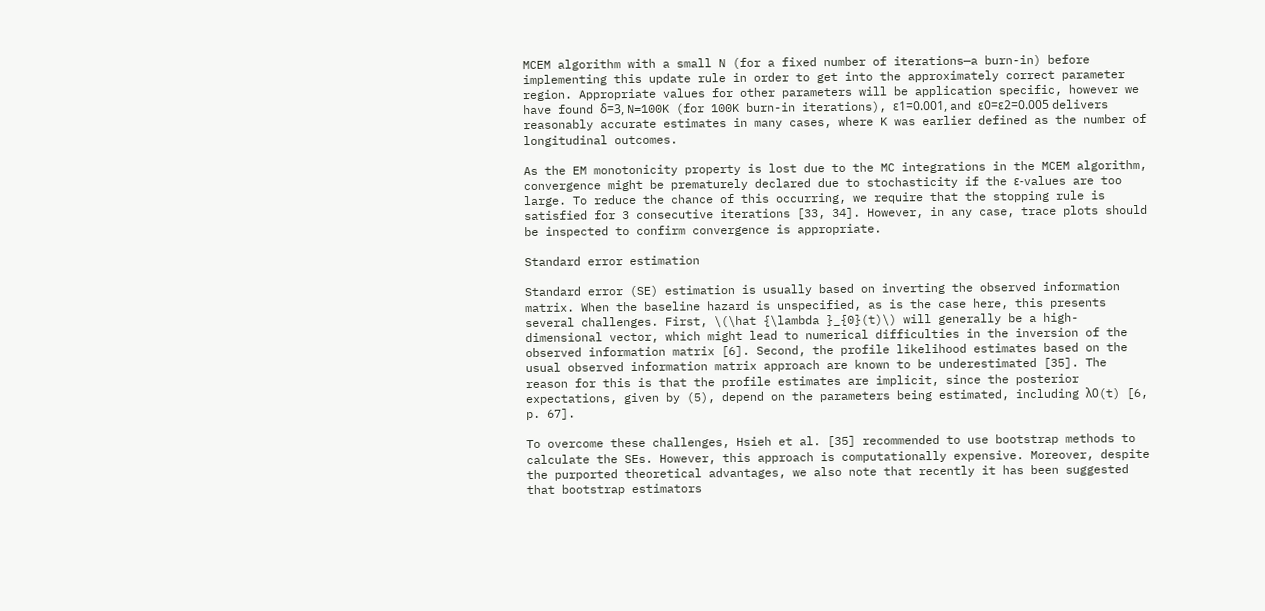MCEM algorithm with a small N (for a fixed number of iterations—a burn-in) before implementing this update rule in order to get into the approximately correct parameter region. Appropriate values for other parameters will be application specific, however we have found δ=3, N=100K (for 100K burn-in iterations), ε1=0.001, and ε0=ε2=0.005 delivers reasonably accurate estimates in many cases, where K was earlier defined as the number of longitudinal outcomes.

As the EM monotonicity property is lost due to the MC integrations in the MCEM algorithm, convergence might be prematurely declared due to stochasticity if the ε-values are too large. To reduce the chance of this occurring, we require that the stopping rule is satisfied for 3 consecutive iterations [33, 34]. However, in any case, trace plots should be inspected to confirm convergence is appropriate.

Standard error estimation

Standard error (SE) estimation is usually based on inverting the observed information matrix. When the baseline hazard is unspecified, as is the case here, this presents several challenges. First, \(\hat {\lambda }_{0}(t)\) will generally be a high-dimensional vector, which might lead to numerical difficulties in the inversion of the observed information matrix [6]. Second, the profile likelihood estimates based on the usual observed information matrix approach are known to be underestimated [35]. The reason for this is that the profile estimates are implicit, since the posterior expectations, given by (5), depend on the parameters being estimated, including λ0(t) [6, p. 67].

To overcome these challenges, Hsieh et al. [35] recommended to use bootstrap methods to calculate the SEs. However, this approach is computationally expensive. Moreover, despite the purported theoretical advantages, we also note that recently it has been suggested that bootstrap estimators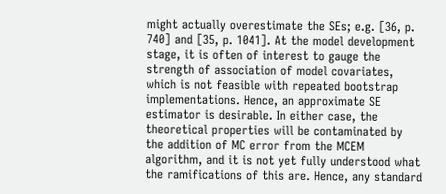might actually overestimate the SEs; e.g. [36, p. 740] and [35, p. 1041]. At the model development stage, it is often of interest to gauge the strength of association of model covariates, which is not feasible with repeated bootstrap implementations. Hence, an approximate SE estimator is desirable. In either case, the theoretical properties will be contaminated by the addition of MC error from the MCEM algorithm, and it is not yet fully understood what the ramifications of this are. Hence, any standard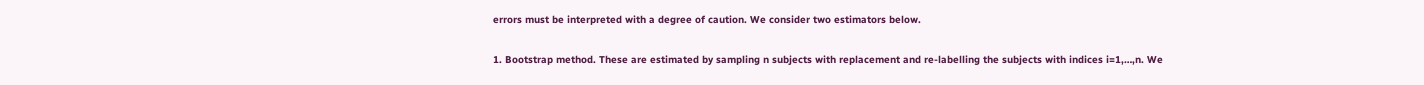errors must be interpreted with a degree of caution. We consider two estimators below.

1. Bootstrap method. These are estimated by sampling n subjects with replacement and re-labelling the subjects with indices i=1,…,n. We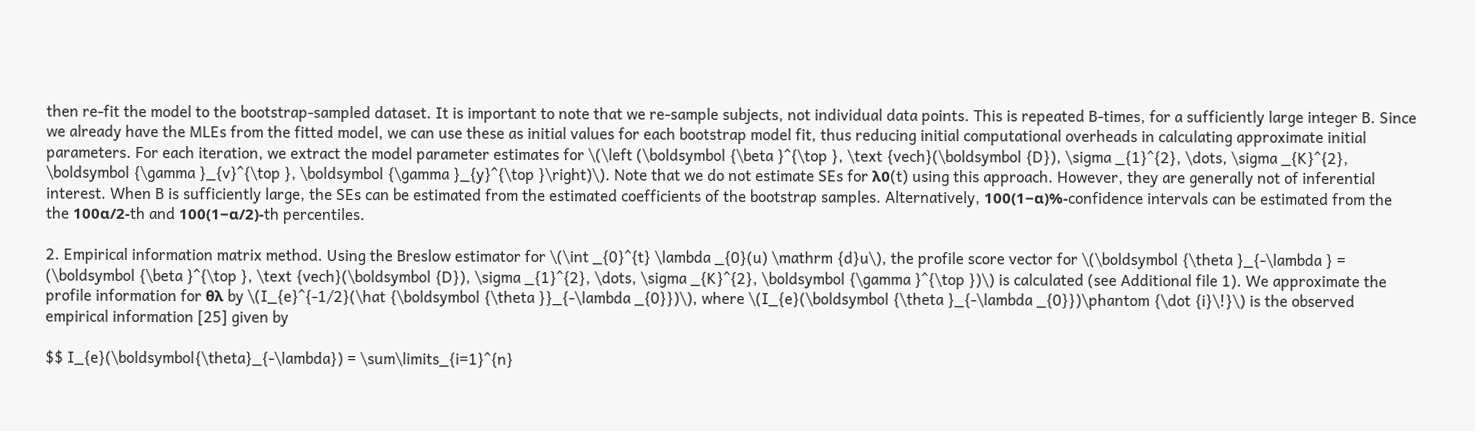then re-fit the model to the bootstrap-sampled dataset. It is important to note that we re-sample subjects, not individual data points. This is repeated B-times, for a sufficiently large integer B. Since we already have the MLEs from the fitted model, we can use these as initial values for each bootstrap model fit, thus reducing initial computational overheads in calculating approximate initial parameters. For each iteration, we extract the model parameter estimates for \(\left (\boldsymbol {\beta }^{\top }, \text {vech}(\boldsymbol {D}), \sigma _{1}^{2}, \dots, \sigma _{K}^{2}, \boldsymbol {\gamma }_{v}^{\top }, \boldsymbol {\gamma }_{y}^{\top }\right)\). Note that we do not estimate SEs for λ0(t) using this approach. However, they are generally not of inferential interest. When B is sufficiently large, the SEs can be estimated from the estimated coefficients of the bootstrap samples. Alternatively, 100(1−α)%-confidence intervals can be estimated from the the 100α/2-th and 100(1−α/2)-th percentiles.

2. Empirical information matrix method. Using the Breslow estimator for \(\int _{0}^{t} \lambda _{0}(u) \mathrm {d}u\), the profile score vector for \(\boldsymbol {\theta }_{-\lambda } = (\boldsymbol {\beta }^{\top }, \text {vech}(\boldsymbol {D}), \sigma _{1}^{2}, \dots, \sigma _{K}^{2}, \boldsymbol {\gamma }^{\top })\) is calculated (see Additional file 1). We approximate the profile information for θλ by \(I_{e}^{-1/2}(\hat {\boldsymbol {\theta }}_{-\lambda _{0}})\), where \(I_{e}(\boldsymbol {\theta }_{-\lambda _{0}})\phantom {\dot {i}\!}\) is the observed empirical information [25] given by

$$ I_{e}(\boldsymbol{\theta}_{-\lambda}) = \sum\limits_{i=1}^{n}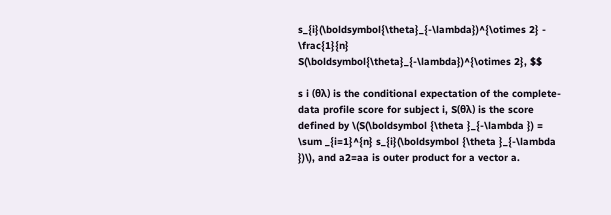s_{i}(\boldsymbol{\theta}_{-\lambda})^{\otimes 2} - \frac{1}{n} S(\boldsymbol{\theta}_{-\lambda})^{\otimes 2}, $$

s i (θλ) is the conditional expectation of the complete-data profile score for subject i, S(θλ) is the score defined by \(S(\boldsymbol {\theta }_{-\lambda }) = \sum _{i=1}^{n} s_{i}(\boldsymbol {\theta }_{-\lambda })\), and a2=aa is outer product for a vector a.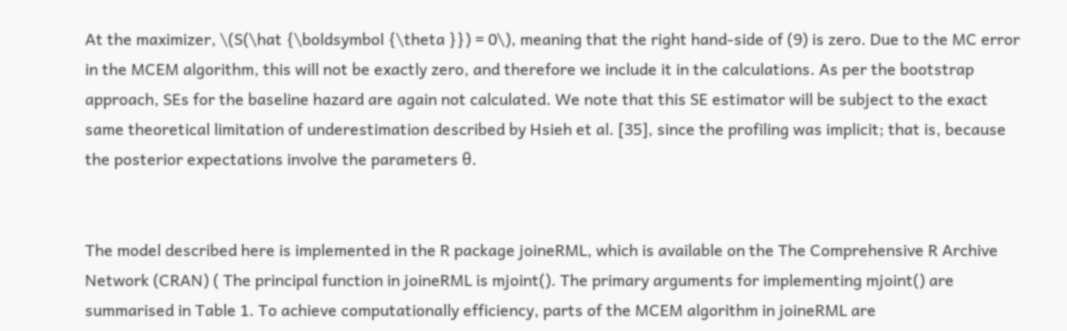At the maximizer, \(S(\hat {\boldsymbol {\theta }}) = 0\), meaning that the right hand-side of (9) is zero. Due to the MC error in the MCEM algorithm, this will not be exactly zero, and therefore we include it in the calculations. As per the bootstrap approach, SEs for the baseline hazard are again not calculated. We note that this SE estimator will be subject to the exact same theoretical limitation of underestimation described by Hsieh et al. [35], since the profiling was implicit; that is, because the posterior expectations involve the parameters θ.


The model described here is implemented in the R package joineRML, which is available on the The Comprehensive R Archive Network (CRAN) ( The principal function in joineRML is mjoint(). The primary arguments for implementing mjoint() are summarised in Table 1. To achieve computationally efficiency, parts of the MCEM algorithm in joineRML are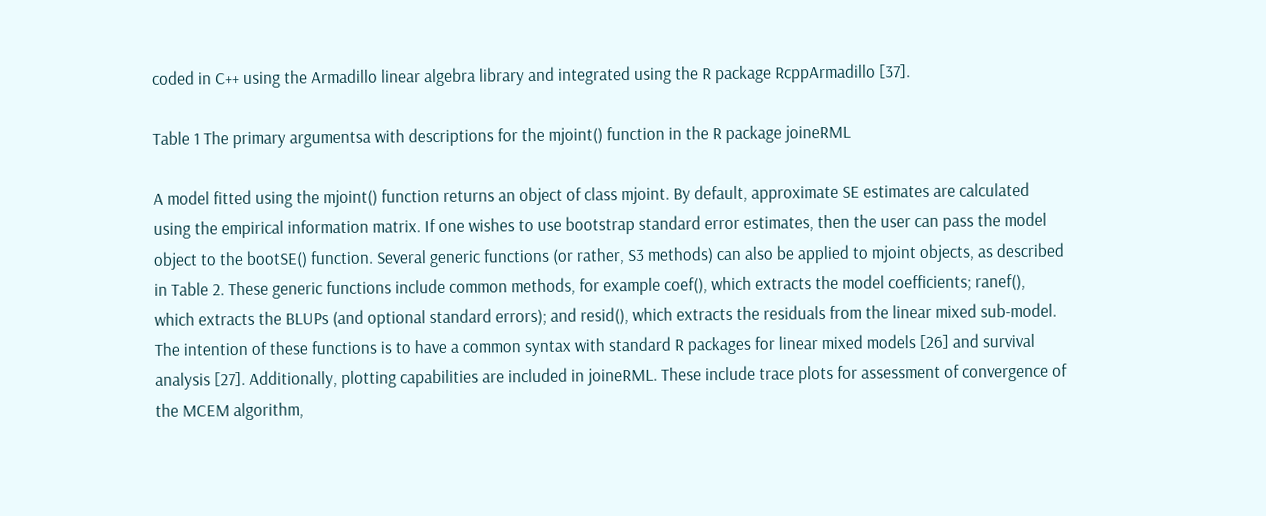coded in C++ using the Armadillo linear algebra library and integrated using the R package RcppArmadillo [37].

Table 1 The primary argumentsa with descriptions for the mjoint() function in the R package joineRML

A model fitted using the mjoint() function returns an object of class mjoint. By default, approximate SE estimates are calculated using the empirical information matrix. If one wishes to use bootstrap standard error estimates, then the user can pass the model object to the bootSE() function. Several generic functions (or rather, S3 methods) can also be applied to mjoint objects, as described in Table 2. These generic functions include common methods, for example coef(), which extracts the model coefficients; ranef(), which extracts the BLUPs (and optional standard errors); and resid(), which extracts the residuals from the linear mixed sub-model. The intention of these functions is to have a common syntax with standard R packages for linear mixed models [26] and survival analysis [27]. Additionally, plotting capabilities are included in joineRML. These include trace plots for assessment of convergence of the MCEM algorithm,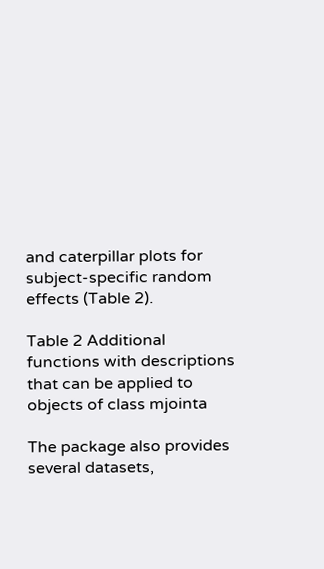and caterpillar plots for subject-specific random effects (Table 2).

Table 2 Additional functions with descriptions that can be applied to objects of class mjointa

The package also provides several datasets,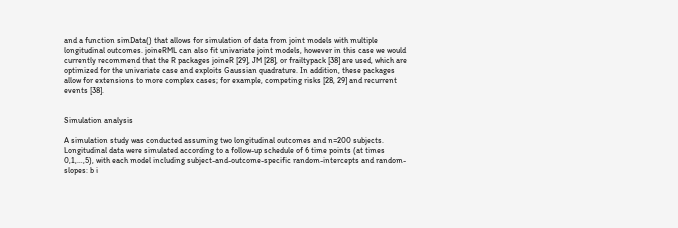and a function simData() that allows for simulation of data from joint models with multiple longitudinal outcomes. joineRML can also fit univariate joint models, however in this case we would currently recommend that the R packages joineR [29], JM [28], or frailtypack [38] are used, which are optimized for the univariate case and exploits Gaussian quadrature. In addition, these packages allow for extensions to more complex cases; for example, competing risks [28, 29] and recurrent events [38].


Simulation analysis

A simulation study was conducted assuming two longitudinal outcomes and n=200 subjects. Longitudinal data were simulated according to a follow-up schedule of 6 time points (at times 0,1,…,5), with each model including subject-and-outcome-specific random-intercepts and random-slopes: b i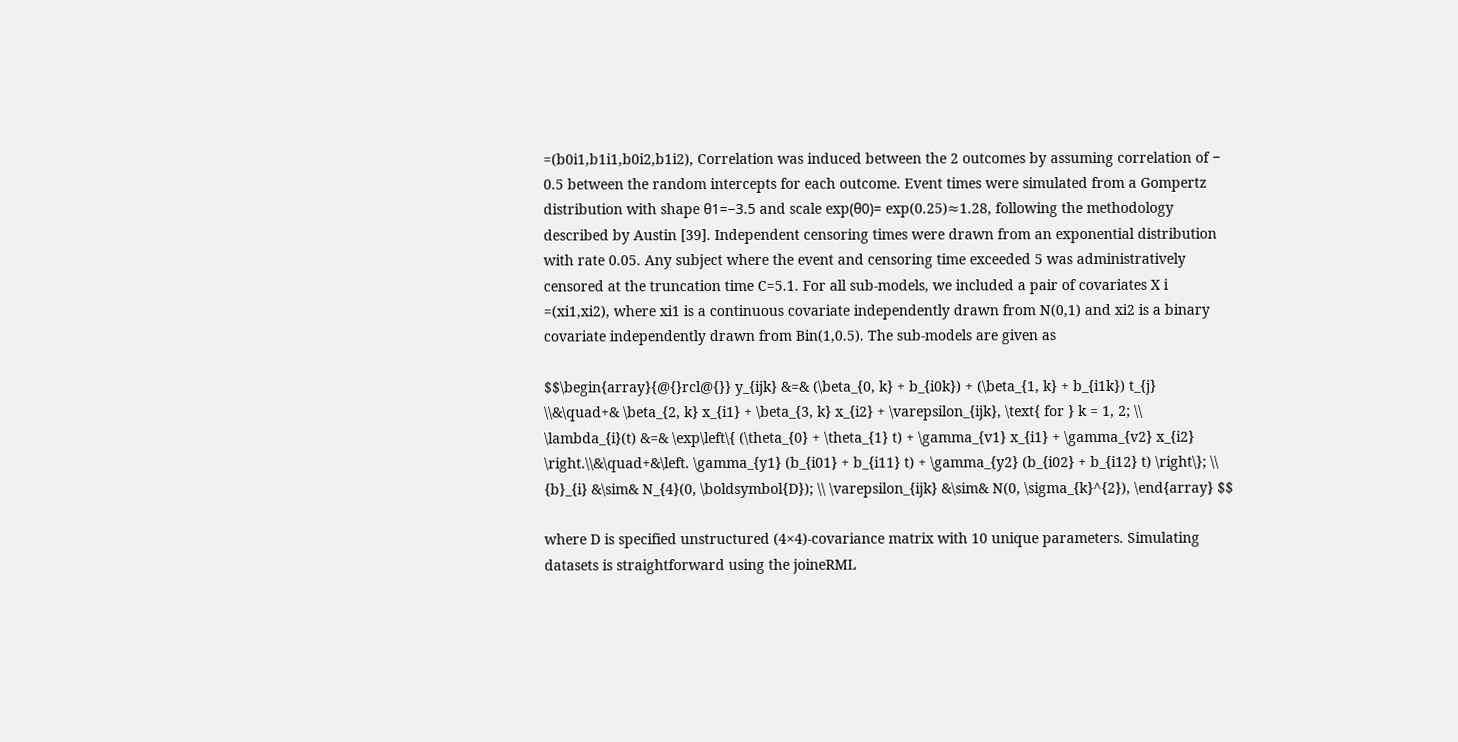=(b0i1,b1i1,b0i2,b1i2), Correlation was induced between the 2 outcomes by assuming correlation of − 0.5 between the random intercepts for each outcome. Event times were simulated from a Gompertz distribution with shape θ1=−3.5 and scale exp(θ0)= exp(0.25)≈1.28, following the methodology described by Austin [39]. Independent censoring times were drawn from an exponential distribution with rate 0.05. Any subject where the event and censoring time exceeded 5 was administratively censored at the truncation time C=5.1. For all sub-models, we included a pair of covariates X i =(xi1,xi2), where xi1 is a continuous covariate independently drawn from N(0,1) and xi2 is a binary covariate independently drawn from Bin(1,0.5). The sub-models are given as

$$\begin{array}{@{}rcl@{}} y_{ijk} &=& (\beta_{0, k} + b_{i0k}) + (\beta_{1, k} + b_{i1k}) t_{j} \\&\quad+& \beta_{2, k} x_{i1} + \beta_{3, k} x_{i2} + \varepsilon_{ijk}, \text{ for } k = 1, 2; \\ \lambda_{i}(t) &=& \exp\left\{ (\theta_{0} + \theta_{1} t) + \gamma_{v1} x_{i1} + \gamma_{v2} x_{i2} \right.\\&\quad+&\left. \gamma_{y1} (b_{i01} + b_{i11} t) + \gamma_{y2} (b_{i02} + b_{i12} t) \right\}; \\ {b}_{i} &\sim& N_{4}(0, \boldsymbol{D}); \\ \varepsilon_{ijk} &\sim& N(0, \sigma_{k}^{2}), \end{array} $$

where D is specified unstructured (4×4)-covariance matrix with 10 unique parameters. Simulating datasets is straightforward using the joineRML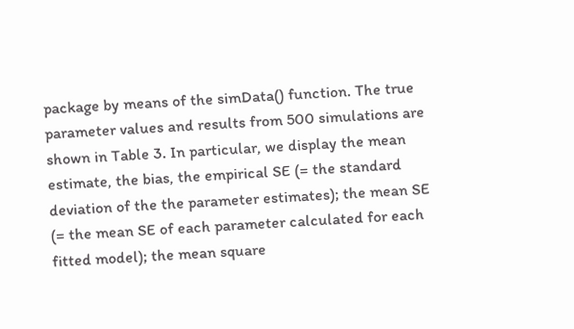package by means of the simData() function. The true parameter values and results from 500 simulations are shown in Table 3. In particular, we display the mean estimate, the bias, the empirical SE (= the standard deviation of the the parameter estimates); the mean SE (= the mean SE of each parameter calculated for each fitted model); the mean square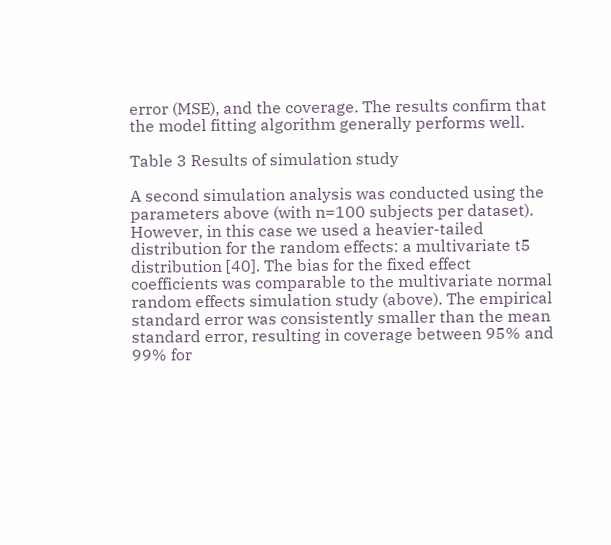error (MSE), and the coverage. The results confirm that the model fitting algorithm generally performs well.

Table 3 Results of simulation study

A second simulation analysis was conducted using the parameters above (with n=100 subjects per dataset). However, in this case we used a heavier-tailed distribution for the random effects: a multivariate t5 distribution [40]. The bias for the fixed effect coefficients was comparable to the multivariate normal random effects simulation study (above). The empirical standard error was consistently smaller than the mean standard error, resulting in coverage between 95% and 99% for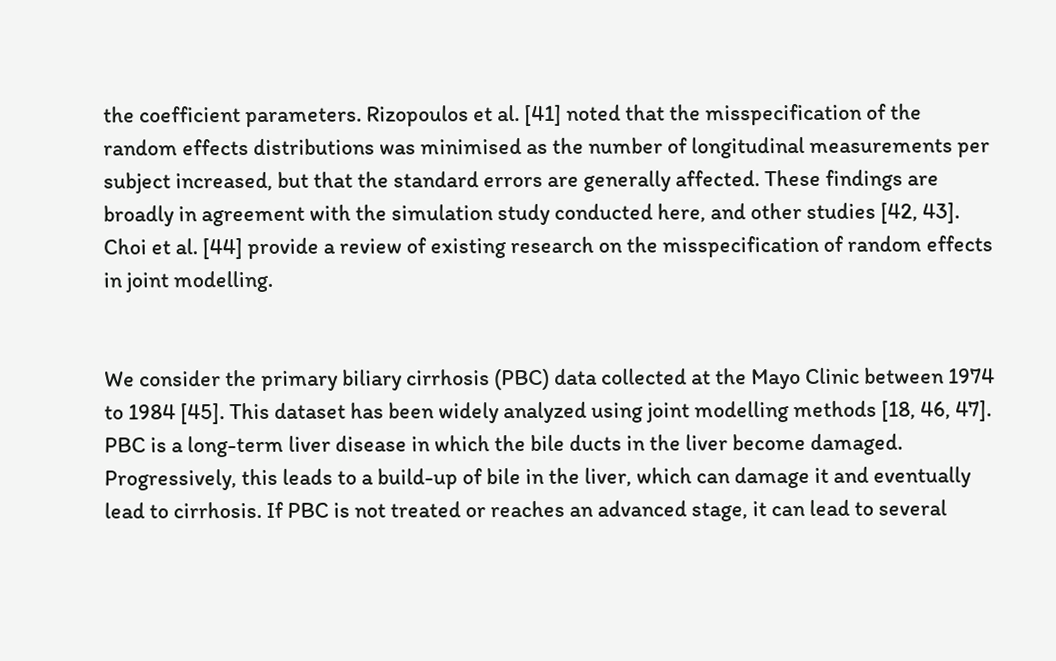the coefficient parameters. Rizopoulos et al. [41] noted that the misspecification of the random effects distributions was minimised as the number of longitudinal measurements per subject increased, but that the standard errors are generally affected. These findings are broadly in agreement with the simulation study conducted here, and other studies [42, 43]. Choi et al. [44] provide a review of existing research on the misspecification of random effects in joint modelling.


We consider the primary biliary cirrhosis (PBC) data collected at the Mayo Clinic between 1974 to 1984 [45]. This dataset has been widely analyzed using joint modelling methods [18, 46, 47]. PBC is a long-term liver disease in which the bile ducts in the liver become damaged. Progressively, this leads to a build-up of bile in the liver, which can damage it and eventually lead to cirrhosis. If PBC is not treated or reaches an advanced stage, it can lead to several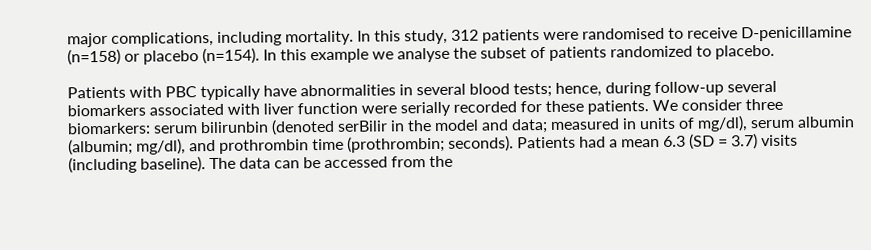major complications, including mortality. In this study, 312 patients were randomised to receive D-penicillamine (n=158) or placebo (n=154). In this example we analyse the subset of patients randomized to placebo.

Patients with PBC typically have abnormalities in several blood tests; hence, during follow-up several biomarkers associated with liver function were serially recorded for these patients. We consider three biomarkers: serum bilirunbin (denoted serBilir in the model and data; measured in units of mg/dl), serum albumin (albumin; mg/dl), and prothrombin time (prothrombin; seconds). Patients had a mean 6.3 (SD = 3.7) visits (including baseline). The data can be accessed from the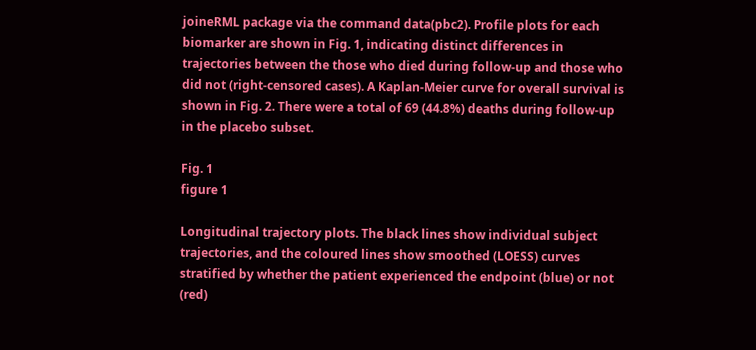joineRML package via the command data(pbc2). Profile plots for each biomarker are shown in Fig. 1, indicating distinct differences in trajectories between the those who died during follow-up and those who did not (right-censored cases). A Kaplan-Meier curve for overall survival is shown in Fig. 2. There were a total of 69 (44.8%) deaths during follow-up in the placebo subset.

Fig. 1
figure 1

Longitudinal trajectory plots. The black lines show individual subject trajectories, and the coloured lines show smoothed (LOESS) curves stratified by whether the patient experienced the endpoint (blue) or not (red)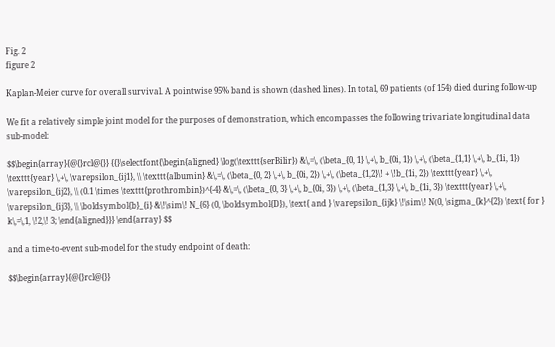Fig. 2
figure 2

Kaplan-Meier curve for overall survival. A pointwise 95% band is shown (dashed lines). In total, 69 patients (of 154) died during follow-up

We fit a relatively simple joint model for the purposes of demonstration, which encompasses the following trivariate longitudinal data sub-model:

$$\begin{array}{@{}rcl@{}} {{}\selectfont{\begin{aligned} \log(\texttt{serBilir}) &\,=\, (\beta_{0, 1} \,+\, b_{0i, 1}) \,+\, (\beta_{1,1} \,+\, b_{1i, 1}) \texttt{year} \,+\, \varepsilon_{ij1}, \\ \texttt{albumin} &\,=\, (\beta_{0, 2} \,+\, b_{0i, 2}) \,+\, (\beta_{1,2}\! + \!b_{1i, 2}) \texttt{year} \,+\, \varepsilon_{ij2}, \\ (0.1 \times \texttt{prothrombin})^{-4} &\,=\, (\beta_{0, 3} \,+\, b_{0i, 3}) \,+\, (\beta_{1,3} \,+\, b_{1i, 3}) \texttt{year} \,+\, \varepsilon_{ij3}, \\ \boldsymbol{b}_{i} &\!\sim\! N_{6} (0, \boldsymbol{D}), \text{ and } \varepsilon_{ijk} \!\sim\! N(0, \sigma_{k}^{2}) \text{ for } k\,=\,1, \!2,\! 3; \end{aligned}}} \end{array} $$

and a time-to-event sub-model for the study endpoint of death:

$$\begin{array}{@{}rcl@{}}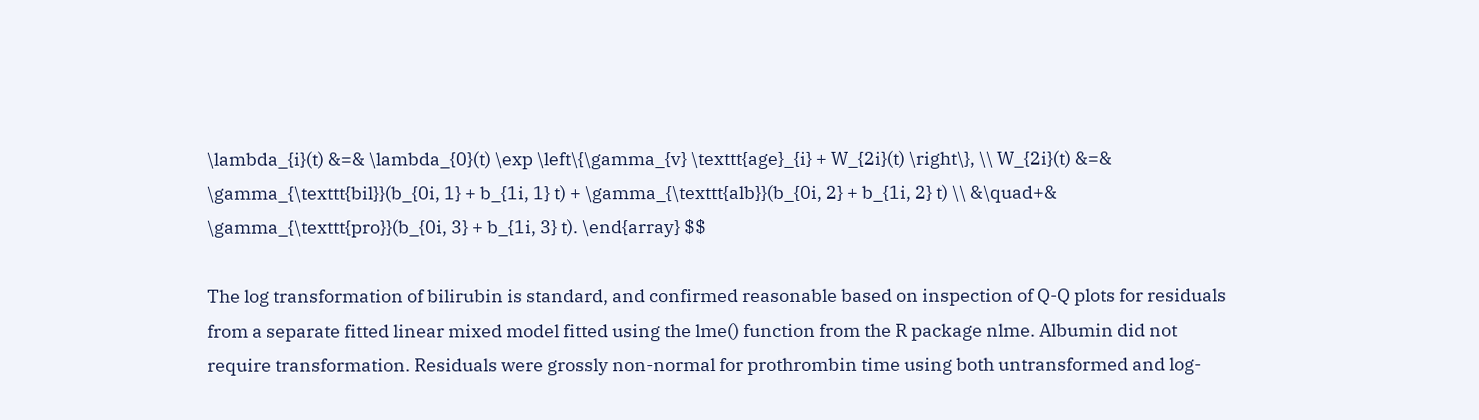\lambda_{i}(t) &=& \lambda_{0}(t) \exp \left\{\gamma_{v} \texttt{age}_{i} + W_{2i}(t) \right\}, \\ W_{2i}(t) &=& \gamma_{\texttt{bil}}(b_{0i, 1} + b_{1i, 1} t) + \gamma_{\texttt{alb}}(b_{0i, 2} + b_{1i, 2} t) \\ &\quad+& \gamma_{\texttt{pro}}(b_{0i, 3} + b_{1i, 3} t). \end{array} $$

The log transformation of bilirubin is standard, and confirmed reasonable based on inspection of Q-Q plots for residuals from a separate fitted linear mixed model fitted using the lme() function from the R package nlme. Albumin did not require transformation. Residuals were grossly non-normal for prothrombin time using both untransformed and log-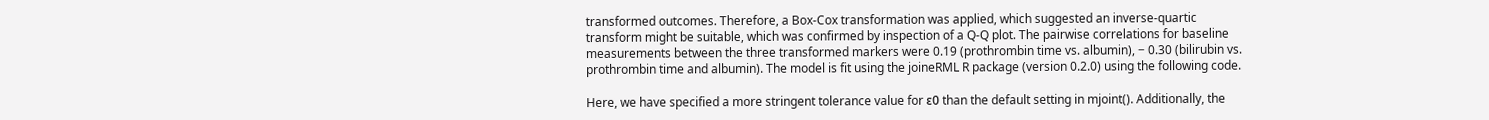transformed outcomes. Therefore, a Box-Cox transformation was applied, which suggested an inverse-quartic transform might be suitable, which was confirmed by inspection of a Q-Q plot. The pairwise correlations for baseline measurements between the three transformed markers were 0.19 (prothrombin time vs. albumin), − 0.30 (bilirubin vs. prothrombin time and albumin). The model is fit using the joineRML R package (version 0.2.0) using the following code.

Here, we have specified a more stringent tolerance value for ε0 than the default setting in mjoint(). Additionally, the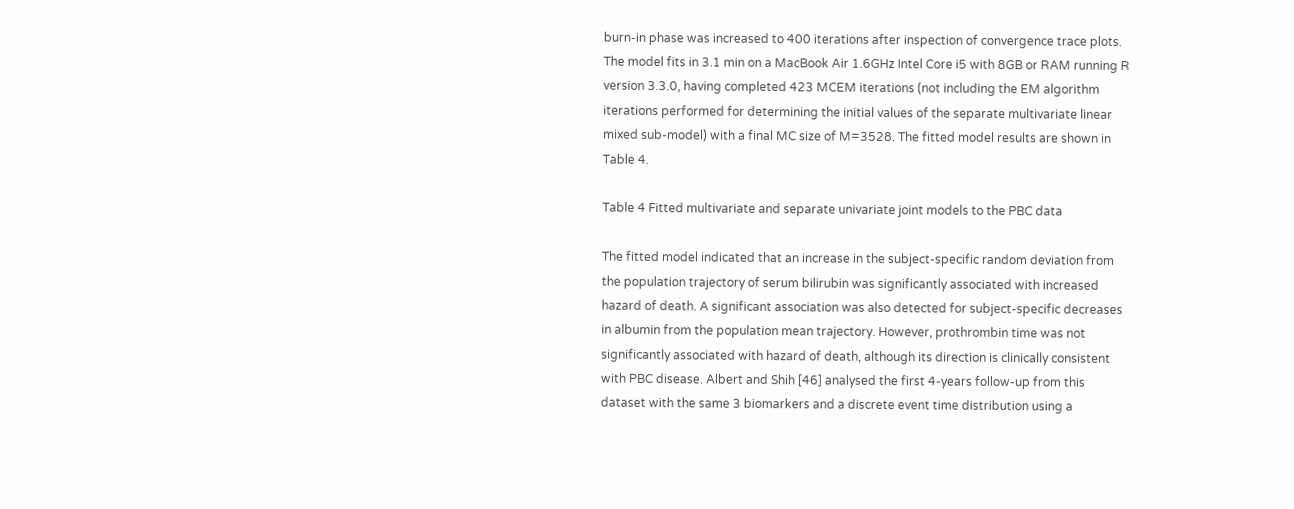burn-in phase was increased to 400 iterations after inspection of convergence trace plots. The model fits in 3.1 min on a MacBook Air 1.6GHz Intel Core i5 with 8GB or RAM running R version 3.3.0, having completed 423 MCEM iterations (not including the EM algorithm iterations performed for determining the initial values of the separate multivariate linear mixed sub-model) with a final MC size of M=3528. The fitted model results are shown in Table 4.

Table 4 Fitted multivariate and separate univariate joint models to the PBC data

The fitted model indicated that an increase in the subject-specific random deviation from the population trajectory of serum bilirubin was significantly associated with increased hazard of death. A significant association was also detected for subject-specific decreases in albumin from the population mean trajectory. However, prothrombin time was not significantly associated with hazard of death, although its direction is clinically consistent with PBC disease. Albert and Shih [46] analysed the first 4-years follow-up from this dataset with the same 3 biomarkers and a discrete event time distribution using a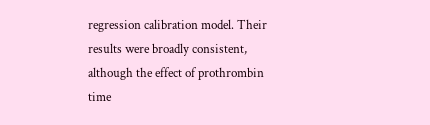regression calibration model. Their results were broadly consistent, although the effect of prothrombin time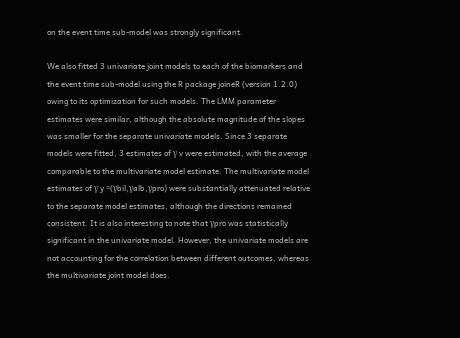on the event time sub-model was strongly significant.

We also fitted 3 univariate joint models to each of the biomarkers and the event time sub-model using the R package joineR (version 1.2.0) owing to its optimization for such models. The LMM parameter estimates were similar, although the absolute magnitude of the slopes was smaller for the separate univariate models. Since 3 separate models were fitted, 3 estimates of γ v were estimated, with the average comparable to the multivariate model estimate. The multivariate model estimates of γ y =(γbil,γalb,γpro) were substantially attenuated relative to the separate model estimates, although the directions remained consistent. It is also interesting to note that γpro was statistically significant in the univariate model. However, the univariate models are not accounting for the correlation between different outcomes, whereas the multivariate joint model does.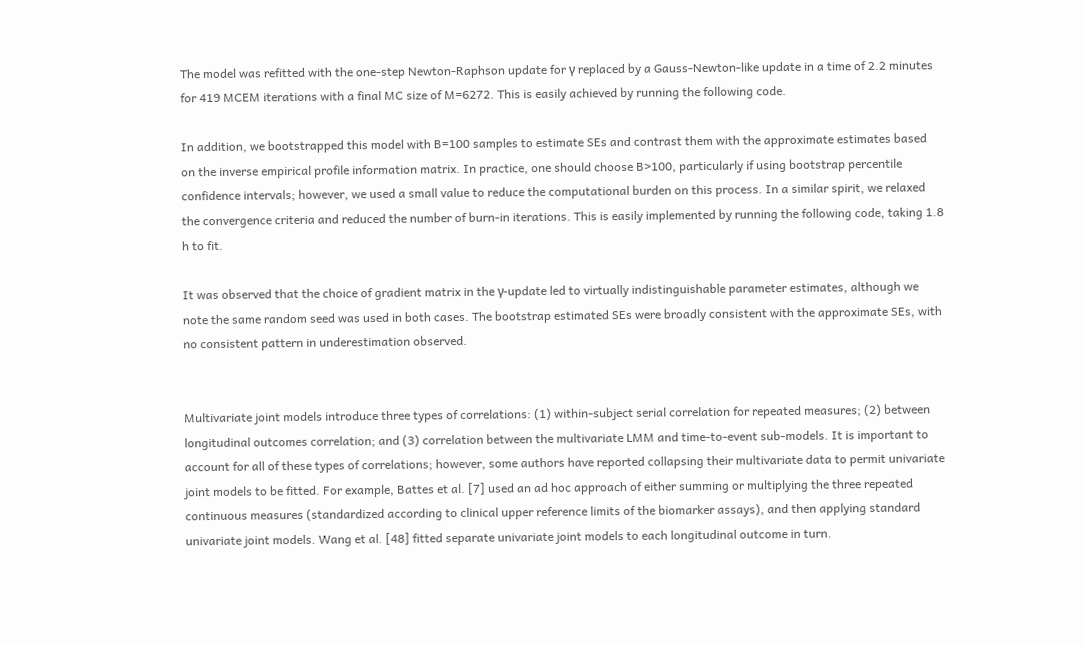The model was refitted with the one-step Newton-Raphson update for γ replaced by a Gauss-Newton-like update in a time of 2.2 minutes for 419 MCEM iterations with a final MC size of M=6272. This is easily achieved by running the following code.

In addition, we bootstrapped this model with B=100 samples to estimate SEs and contrast them with the approximate estimates based on the inverse empirical profile information matrix. In practice, one should choose B>100, particularly if using bootstrap percentile confidence intervals; however, we used a small value to reduce the computational burden on this process. In a similar spirit, we relaxed the convergence criteria and reduced the number of burn-in iterations. This is easily implemented by running the following code, taking 1.8 h to fit.

It was observed that the choice of gradient matrix in the γ-update led to virtually indistinguishable parameter estimates, although we note the same random seed was used in both cases. The bootstrap estimated SEs were broadly consistent with the approximate SEs, with no consistent pattern in underestimation observed.


Multivariate joint models introduce three types of correlations: (1) within-subject serial correlation for repeated measures; (2) between longitudinal outcomes correlation; and (3) correlation between the multivariate LMM and time-to-event sub-models. It is important to account for all of these types of correlations; however, some authors have reported collapsing their multivariate data to permit univariate joint models to be fitted. For example, Battes et al. [7] used an ad hoc approach of either summing or multiplying the three repeated continuous measures (standardized according to clinical upper reference limits of the biomarker assays), and then applying standard univariate joint models. Wang et al. [48] fitted separate univariate joint models to each longitudinal outcome in turn.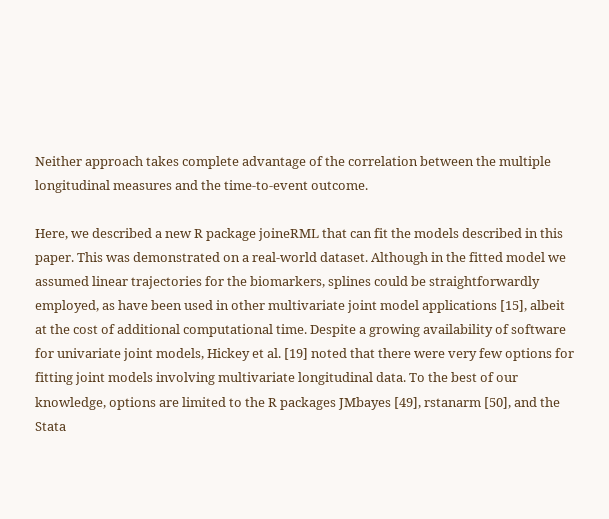Neither approach takes complete advantage of the correlation between the multiple longitudinal measures and the time-to-event outcome.

Here, we described a new R package joineRML that can fit the models described in this paper. This was demonstrated on a real-world dataset. Although in the fitted model we assumed linear trajectories for the biomarkers, splines could be straightforwardly employed, as have been used in other multivariate joint model applications [15], albeit at the cost of additional computational time. Despite a growing availability of software for univariate joint models, Hickey et al. [19] noted that there were very few options for fitting joint models involving multivariate longitudinal data. To the best of our knowledge, options are limited to the R packages JMbayes [49], rstanarm [50], and the Stata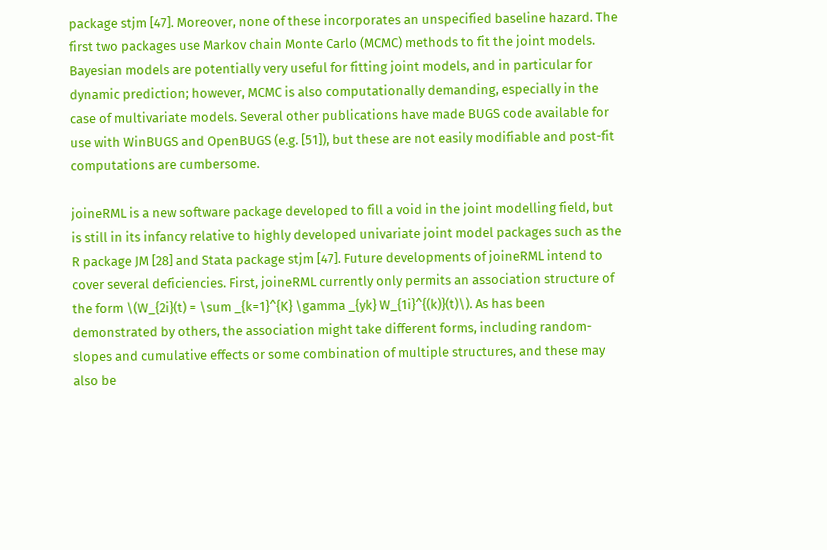package stjm [47]. Moreover, none of these incorporates an unspecified baseline hazard. The first two packages use Markov chain Monte Carlo (MCMC) methods to fit the joint models. Bayesian models are potentially very useful for fitting joint models, and in particular for dynamic prediction; however, MCMC is also computationally demanding, especially in the case of multivariate models. Several other publications have made BUGS code available for use with WinBUGS and OpenBUGS (e.g. [51]), but these are not easily modifiable and post-fit computations are cumbersome.

joineRML is a new software package developed to fill a void in the joint modelling field, but is still in its infancy relative to highly developed univariate joint model packages such as the R package JM [28] and Stata package stjm [47]. Future developments of joineRML intend to cover several deficiencies. First, joineRML currently only permits an association structure of the form \(W_{2i}(t) = \sum _{k=1}^{K} \gamma _{yk} W_{1i}^{(k)}(t)\). As has been demonstrated by others, the association might take different forms, including random-slopes and cumulative effects or some combination of multiple structures, and these may also be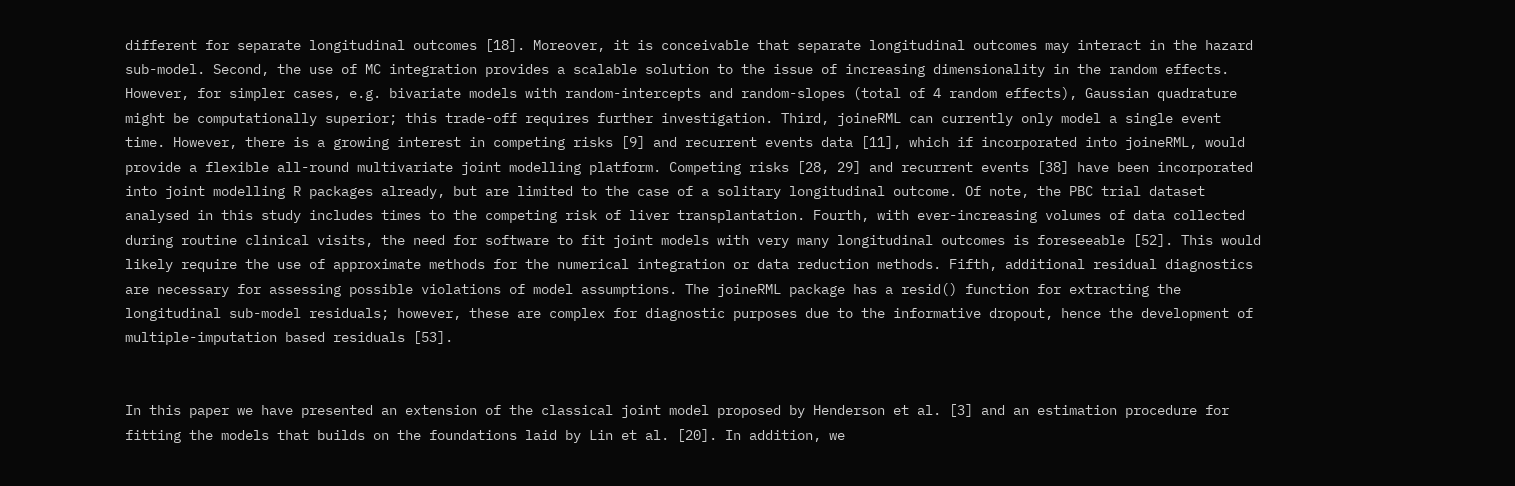different for separate longitudinal outcomes [18]. Moreover, it is conceivable that separate longitudinal outcomes may interact in the hazard sub-model. Second, the use of MC integration provides a scalable solution to the issue of increasing dimensionality in the random effects. However, for simpler cases, e.g. bivariate models with random-intercepts and random-slopes (total of 4 random effects), Gaussian quadrature might be computationally superior; this trade-off requires further investigation. Third, joineRML can currently only model a single event time. However, there is a growing interest in competing risks [9] and recurrent events data [11], which if incorporated into joineRML, would provide a flexible all-round multivariate joint modelling platform. Competing risks [28, 29] and recurrent events [38] have been incorporated into joint modelling R packages already, but are limited to the case of a solitary longitudinal outcome. Of note, the PBC trial dataset analysed in this study includes times to the competing risk of liver transplantation. Fourth, with ever-increasing volumes of data collected during routine clinical visits, the need for software to fit joint models with very many longitudinal outcomes is foreseeable [52]. This would likely require the use of approximate methods for the numerical integration or data reduction methods. Fifth, additional residual diagnostics are necessary for assessing possible violations of model assumptions. The joineRML package has a resid() function for extracting the longitudinal sub-model residuals; however, these are complex for diagnostic purposes due to the informative dropout, hence the development of multiple-imputation based residuals [53].


In this paper we have presented an extension of the classical joint model proposed by Henderson et al. [3] and an estimation procedure for fitting the models that builds on the foundations laid by Lin et al. [20]. In addition, we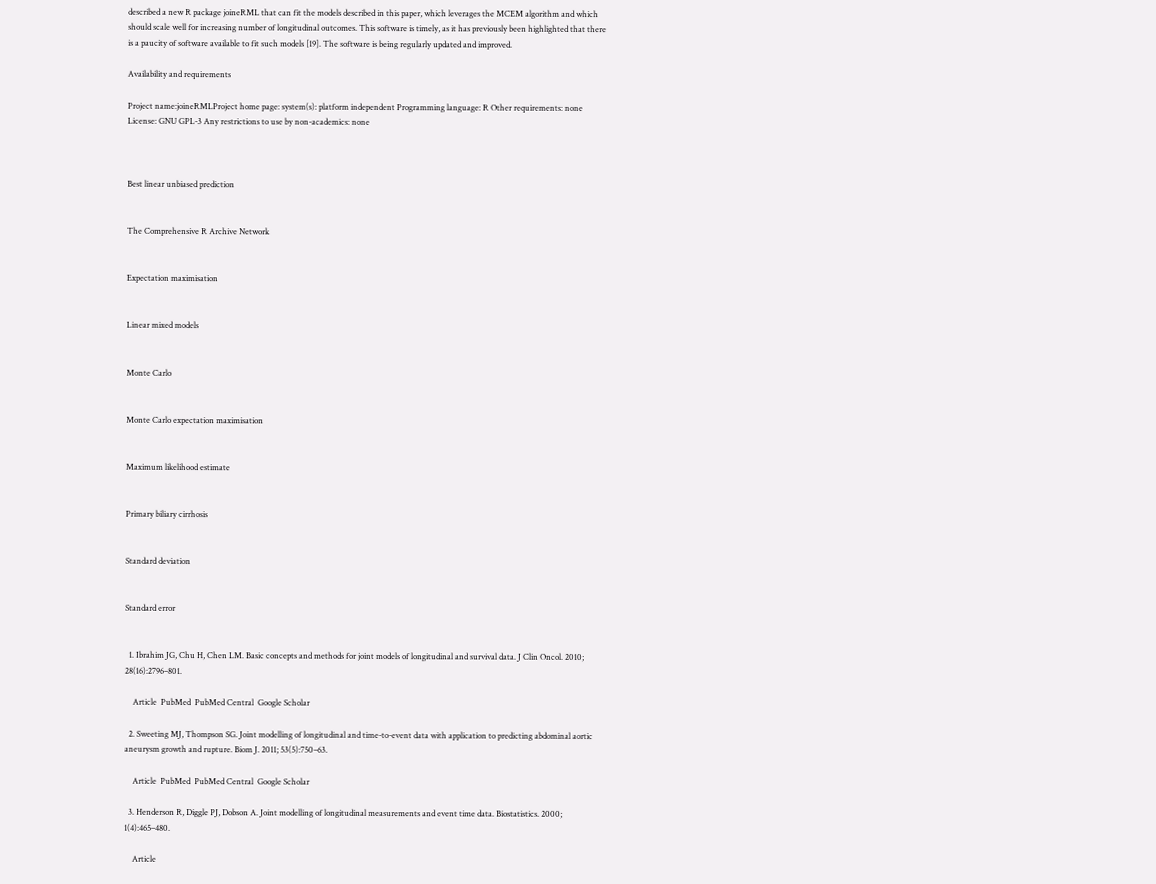described a new R package joineRML that can fit the models described in this paper, which leverages the MCEM algorithm and which should scale well for increasing number of longitudinal outcomes. This software is timely, as it has previously been highlighted that there is a paucity of software available to fit such models [19]. The software is being regularly updated and improved.

Availability and requirements

Project name:joineRMLProject home page: system(s): platform independent Programming language: R Other requirements: none License: GNU GPL-3 Any restrictions to use by non-academics: none



Best linear unbiased prediction


The Comprehensive R Archive Network


Expectation maximisation


Linear mixed models


Monte Carlo


Monte Carlo expectation maximisation


Maximum likelihood estimate


Primary biliary cirrhosis


Standard deviation


Standard error


  1. Ibrahim JG, Chu H, Chen LM. Basic concepts and methods for joint models of longitudinal and survival data. J Clin Oncol. 2010; 28(16):2796–801.

    Article  PubMed  PubMed Central  Google Scholar

  2. Sweeting MJ, Thompson SG. Joint modelling of longitudinal and time-to-event data with application to predicting abdominal aortic aneurysm growth and rupture. Biom J. 2011; 53(5):750–63.

    Article  PubMed  PubMed Central  Google Scholar

  3. Henderson R, Diggle PJ, Dobson A. Joint modelling of longitudinal measurements and event time data. Biostatistics. 2000; 1(4):465–480.

    Article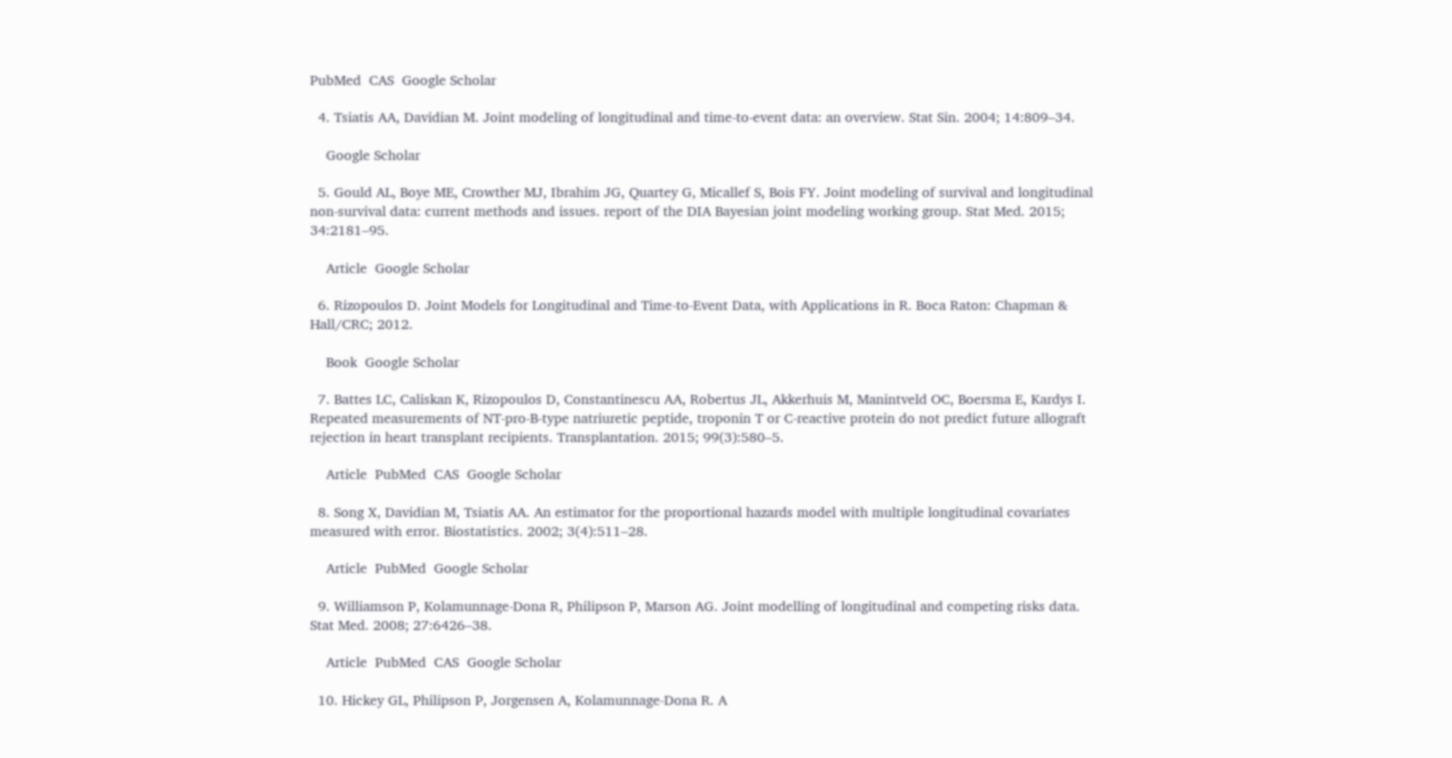PubMed  CAS  Google Scholar

  4. Tsiatis AA, Davidian M. Joint modeling of longitudinal and time-to-event data: an overview. Stat Sin. 2004; 14:809–34.

    Google Scholar

  5. Gould AL, Boye ME, Crowther MJ, Ibrahim JG, Quartey G, Micallef S, Bois FY. Joint modeling of survival and longitudinal non-survival data: current methods and issues. report of the DIA Bayesian joint modeling working group. Stat Med. 2015; 34:2181–95.

    Article  Google Scholar

  6. Rizopoulos D. Joint Models for Longitudinal and Time-to-Event Data, with Applications in R. Boca Raton: Chapman & Hall/CRC; 2012.

    Book  Google Scholar

  7. Battes LC, Caliskan K, Rizopoulos D, Constantinescu AA, Robertus JL, Akkerhuis M, Manintveld OC, Boersma E, Kardys I. Repeated measurements of NT-pro-B-type natriuretic peptide, troponin T or C-reactive protein do not predict future allograft rejection in heart transplant recipients. Transplantation. 2015; 99(3):580–5.

    Article  PubMed  CAS  Google Scholar

  8. Song X, Davidian M, Tsiatis AA. An estimator for the proportional hazards model with multiple longitudinal covariates measured with error. Biostatistics. 2002; 3(4):511–28.

    Article  PubMed  Google Scholar

  9. Williamson P, Kolamunnage-Dona R, Philipson P, Marson AG. Joint modelling of longitudinal and competing risks data. Stat Med. 2008; 27:6426–38.

    Article  PubMed  CAS  Google Scholar

  10. Hickey GL, Philipson P, Jorgensen A, Kolamunnage-Dona R. A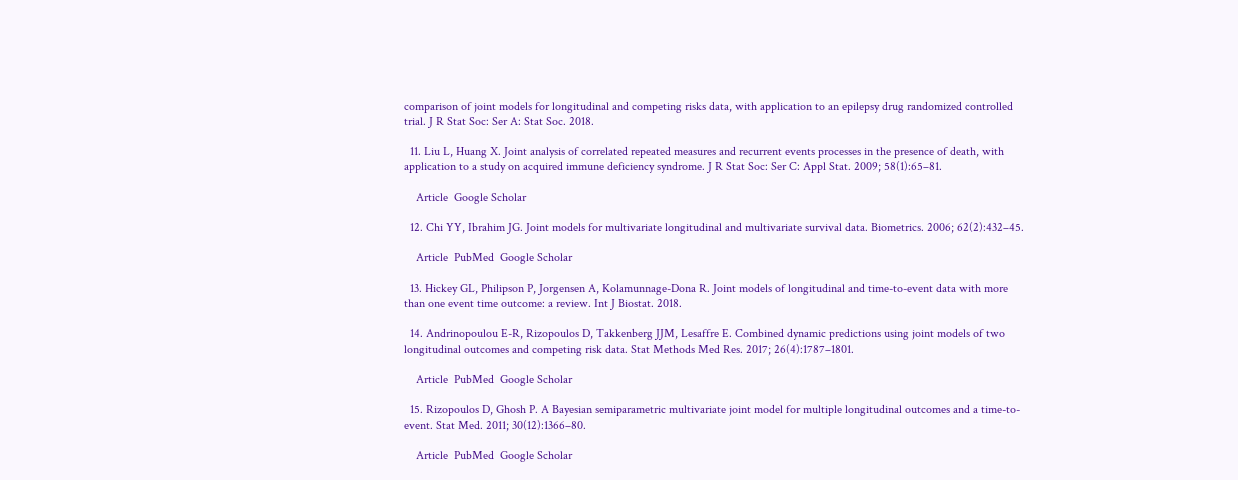comparison of joint models for longitudinal and competing risks data, with application to an epilepsy drug randomized controlled trial. J R Stat Soc: Ser A: Stat Soc. 2018.

  11. Liu L, Huang X. Joint analysis of correlated repeated measures and recurrent events processes in the presence of death, with application to a study on acquired immune deficiency syndrome. J R Stat Soc: Ser C: Appl Stat. 2009; 58(1):65–81.

    Article  Google Scholar

  12. Chi YY, Ibrahim JG. Joint models for multivariate longitudinal and multivariate survival data. Biometrics. 2006; 62(2):432–45.

    Article  PubMed  Google Scholar

  13. Hickey GL, Philipson P, Jorgensen A, Kolamunnage-Dona R. Joint models of longitudinal and time-to-event data with more than one event time outcome: a review. Int J Biostat. 2018.

  14. Andrinopoulou E-R, Rizopoulos D, Takkenberg JJM, Lesaffre E. Combined dynamic predictions using joint models of two longitudinal outcomes and competing risk data. Stat Methods Med Res. 2017; 26(4):1787–1801.

    Article  PubMed  Google Scholar

  15. Rizopoulos D, Ghosh P. A Bayesian semiparametric multivariate joint model for multiple longitudinal outcomes and a time-to-event. Stat Med. 2011; 30(12):1366–80.

    Article  PubMed  Google Scholar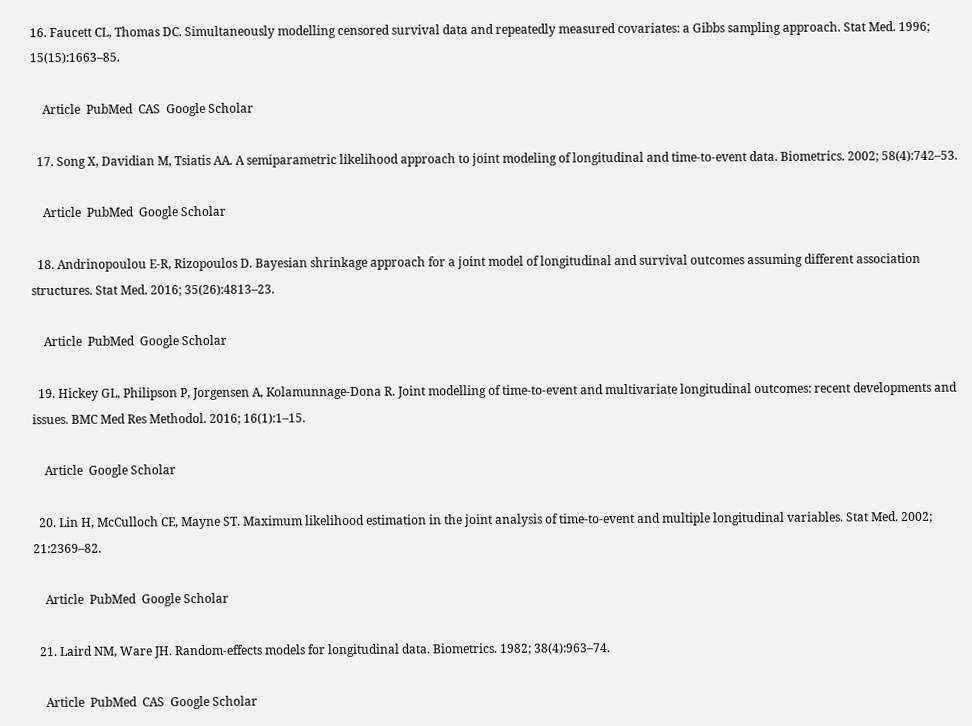16. Faucett CL, Thomas DC. Simultaneously modelling censored survival data and repeatedly measured covariates: a Gibbs sampling approach. Stat Med. 1996; 15(15):1663–85.

    Article  PubMed  CAS  Google Scholar

  17. Song X, Davidian M, Tsiatis AA. A semiparametric likelihood approach to joint modeling of longitudinal and time-to-event data. Biometrics. 2002; 58(4):742–53.

    Article  PubMed  Google Scholar

  18. Andrinopoulou E-R, Rizopoulos D. Bayesian shrinkage approach for a joint model of longitudinal and survival outcomes assuming different association structures. Stat Med. 2016; 35(26):4813–23.

    Article  PubMed  Google Scholar

  19. Hickey GL, Philipson P, Jorgensen A, Kolamunnage-Dona R. Joint modelling of time-to-event and multivariate longitudinal outcomes: recent developments and issues. BMC Med Res Methodol. 2016; 16(1):1–15.

    Article  Google Scholar

  20. Lin H, McCulloch CE, Mayne ST. Maximum likelihood estimation in the joint analysis of time-to-event and multiple longitudinal variables. Stat Med. 2002; 21:2369–82.

    Article  PubMed  Google Scholar

  21. Laird NM, Ware JH. Random-effects models for longitudinal data. Biometrics. 1982; 38(4):963–74.

    Article  PubMed  CAS  Google Scholar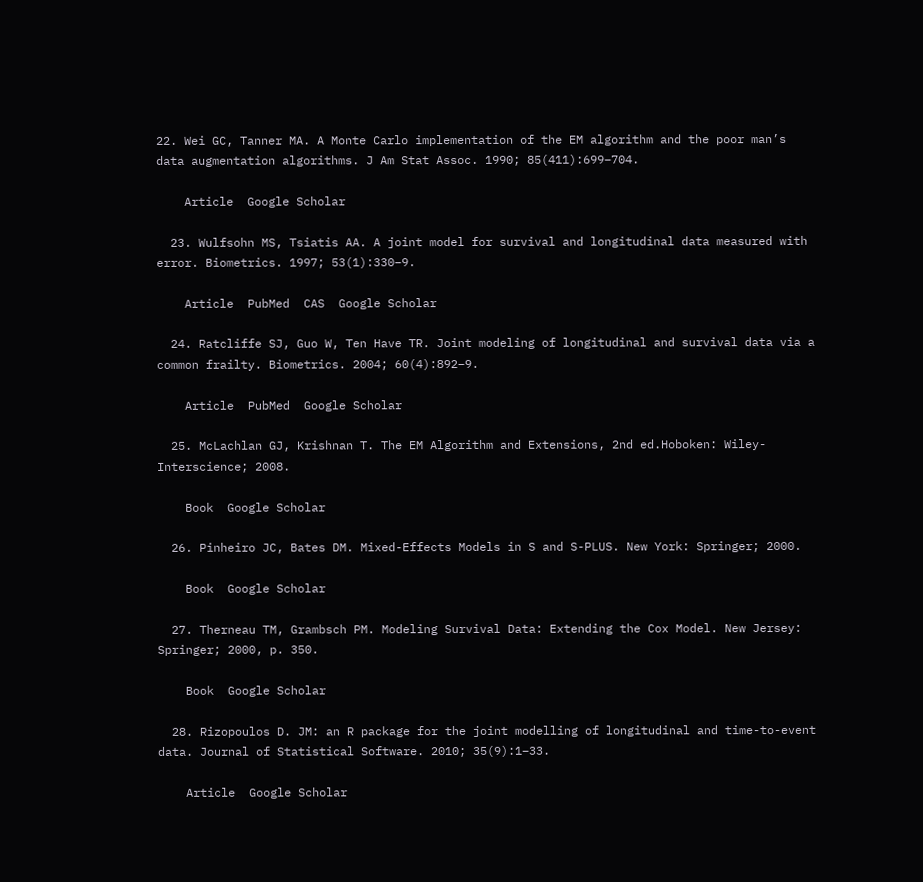22. Wei GC, Tanner MA. A Monte Carlo implementation of the EM algorithm and the poor man’s data augmentation algorithms. J Am Stat Assoc. 1990; 85(411):699–704.

    Article  Google Scholar

  23. Wulfsohn MS, Tsiatis AA. A joint model for survival and longitudinal data measured with error. Biometrics. 1997; 53(1):330–9.

    Article  PubMed  CAS  Google Scholar

  24. Ratcliffe SJ, Guo W, Ten Have TR. Joint modeling of longitudinal and survival data via a common frailty. Biometrics. 2004; 60(4):892–9.

    Article  PubMed  Google Scholar

  25. McLachlan GJ, Krishnan T. The EM Algorithm and Extensions, 2nd ed.Hoboken: Wiley-Interscience; 2008.

    Book  Google Scholar

  26. Pinheiro JC, Bates DM. Mixed-Effects Models in S and S-PLUS. New York: Springer; 2000.

    Book  Google Scholar

  27. Therneau TM, Grambsch PM. Modeling Survival Data: Extending the Cox Model. New Jersey: Springer; 2000, p. 350.

    Book  Google Scholar

  28. Rizopoulos D. JM: an R package for the joint modelling of longitudinal and time-to-event data. Journal of Statistical Software. 2010; 35(9):1–33.

    Article  Google Scholar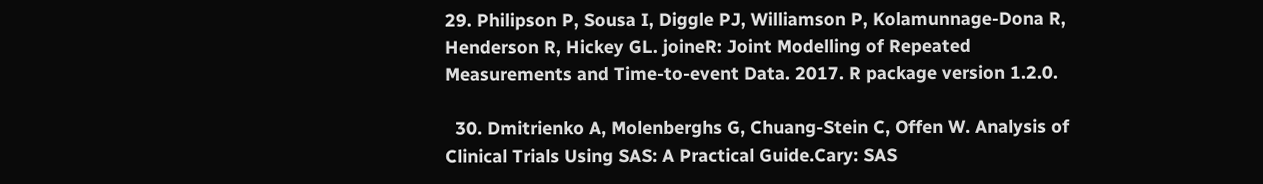29. Philipson P, Sousa I, Diggle PJ, Williamson P, Kolamunnage-Dona R, Henderson R, Hickey GL. joineR: Joint Modelling of Repeated Measurements and Time-to-event Data. 2017. R package version 1.2.0.

  30. Dmitrienko A, Molenberghs G, Chuang-Stein C, Offen W. Analysis of Clinical Trials Using SAS: A Practical Guide.Cary: SAS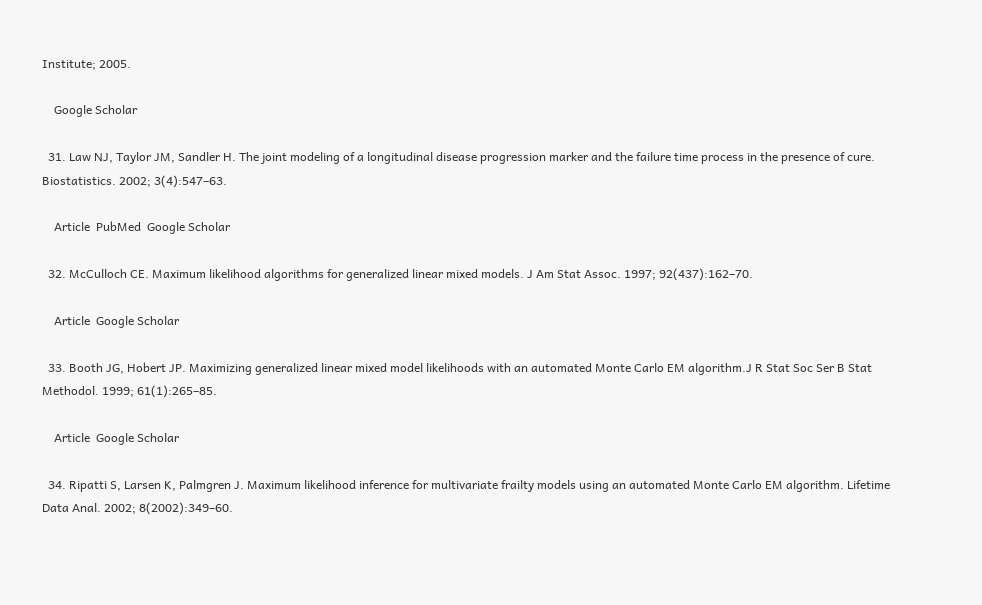Institute; 2005.

    Google Scholar

  31. Law NJ, Taylor JM, Sandler H. The joint modeling of a longitudinal disease progression marker and the failure time process in the presence of cure. Biostatistics. 2002; 3(4):547–63.

    Article  PubMed  Google Scholar

  32. McCulloch CE. Maximum likelihood algorithms for generalized linear mixed models. J Am Stat Assoc. 1997; 92(437):162–70.

    Article  Google Scholar

  33. Booth JG, Hobert JP. Maximizing generalized linear mixed model likelihoods with an automated Monte Carlo EM algorithm.J R Stat Soc Ser B Stat Methodol. 1999; 61(1):265–85.

    Article  Google Scholar

  34. Ripatti S, Larsen K, Palmgren J. Maximum likelihood inference for multivariate frailty models using an automated Monte Carlo EM algorithm. Lifetime Data Anal. 2002; 8(2002):349–60.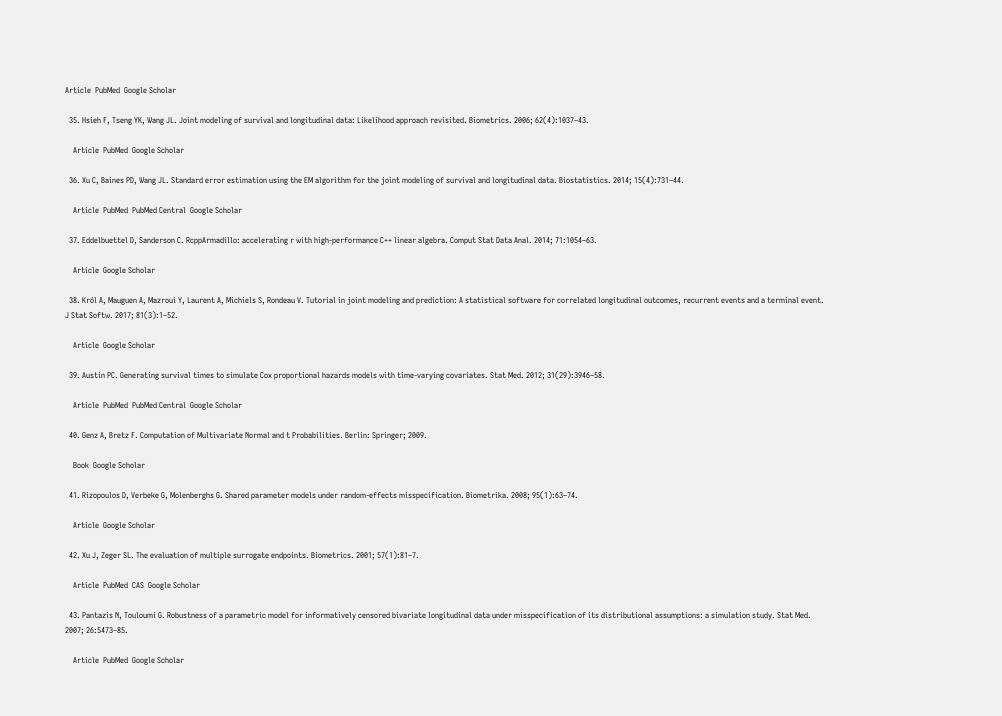Article  PubMed  Google Scholar

  35. Hsieh F, Tseng YK, Wang JL. Joint modeling of survival and longitudinal data: Likelihood approach revisited. Biometrics. 2006; 62(4):1037–43.

    Article  PubMed  Google Scholar

  36. Xu C, Baines PD, Wang JL. Standard error estimation using the EM algorithm for the joint modeling of survival and longitudinal data. Biostatistics. 2014; 15(4):731–44.

    Article  PubMed  PubMed Central  Google Scholar

  37. Eddelbuettel D, Sanderson C. RcppArmadillo: accelerating r with high-performance C++ linear algebra. Comput Stat Data Anal. 2014; 71:1054–63.

    Article  Google Scholar

  38. Król A, Mauguen A, Mazroui Y, Laurent A, Michiels S, Rondeau V. Tutorial in joint modeling and prediction: A statistical software for correlated longitudinal outcomes, recurrent events and a terminal event. J Stat Softw. 2017; 81(3):1–52.

    Article  Google Scholar

  39. Austin PC. Generating survival times to simulate Cox proportional hazards models with time-varying covariates. Stat Med. 2012; 31(29):3946–58.

    Article  PubMed  PubMed Central  Google Scholar

  40. Genz A, Bretz F. Computation of Multivariate Normal and t Probabilities. Berlin: Springer; 2009.

    Book  Google Scholar

  41. Rizopoulos D, Verbeke G, Molenberghs G. Shared parameter models under random-effects misspecification. Biometrika. 2008; 95(1):63–74.

    Article  Google Scholar

  42. Xu J, Zeger SL. The evaluation of multiple surrogate endpoints. Biometrics. 2001; 57(1):81–7.

    Article  PubMed  CAS  Google Scholar

  43. Pantazis N, Touloumi G. Robustness of a parametric model for informatively censored bivariate longitudinal data under misspecification of its distributional assumptions: a simulation study. Stat Med. 2007; 26:5473–85.

    Article  PubMed  Google Scholar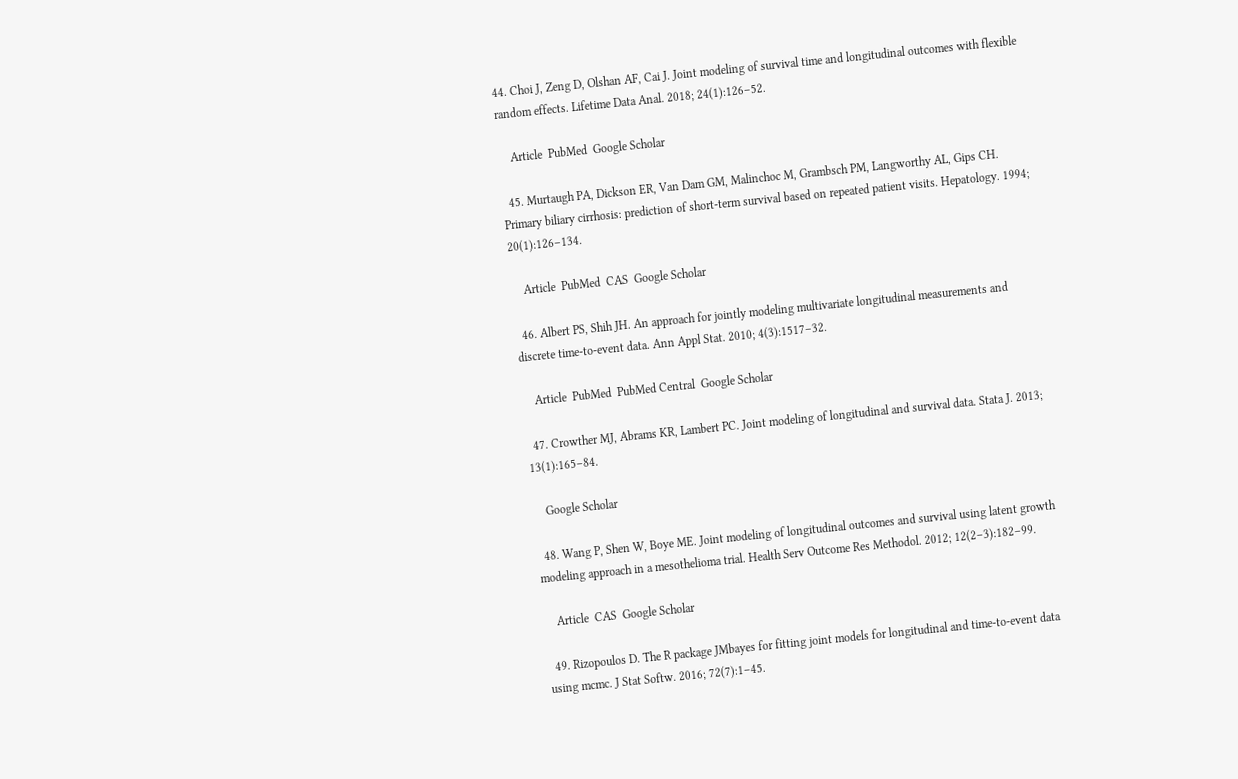44. Choi J, Zeng D, Olshan AF, Cai J. Joint modeling of survival time and longitudinal outcomes with flexible random effects. Lifetime Data Anal. 2018; 24(1):126–52.

    Article  PubMed  Google Scholar

  45. Murtaugh PA, Dickson ER, Van Dam GM, Malinchoc M, Grambsch PM, Langworthy AL, Gips CH. Primary biliary cirrhosis: prediction of short-term survival based on repeated patient visits. Hepatology. 1994; 20(1):126–134.

    Article  PubMed  CAS  Google Scholar

  46. Albert PS, Shih JH. An approach for jointly modeling multivariate longitudinal measurements and discrete time-to-event data. Ann Appl Stat. 2010; 4(3):1517–32.

    Article  PubMed  PubMed Central  Google Scholar

  47. Crowther MJ, Abrams KR, Lambert PC. Joint modeling of longitudinal and survival data. Stata J. 2013; 13(1):165–84.

    Google Scholar

  48. Wang P, Shen W, Boye ME. Joint modeling of longitudinal outcomes and survival using latent growth modeling approach in a mesothelioma trial. Health Serv Outcome Res Methodol. 2012; 12(2–3):182–99.

    Article  CAS  Google Scholar

  49. Rizopoulos D. The R package JMbayes for fitting joint models for longitudinal and time-to-event data using mcmc. J Stat Softw. 2016; 72(7):1–45.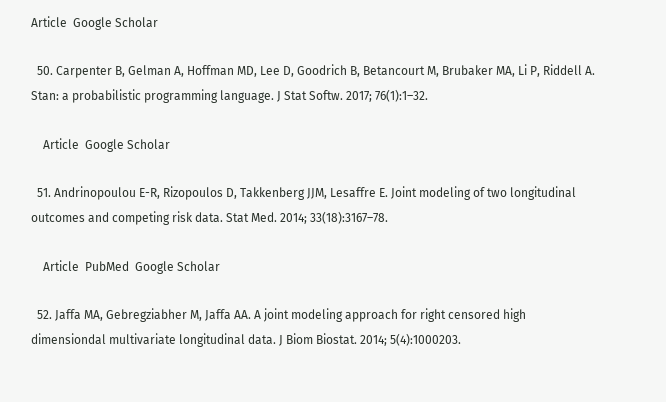Article  Google Scholar

  50. Carpenter B, Gelman A, Hoffman MD, Lee D, Goodrich B, Betancourt M, Brubaker MA, Li P, Riddell A. Stan: a probabilistic programming language. J Stat Softw. 2017; 76(1):1–32.

    Article  Google Scholar

  51. Andrinopoulou E-R, Rizopoulos D, Takkenberg JJM, Lesaffre E. Joint modeling of two longitudinal outcomes and competing risk data. Stat Med. 2014; 33(18):3167–78.

    Article  PubMed  Google Scholar

  52. Jaffa MA, Gebregziabher M, Jaffa AA. A joint modeling approach for right censored high dimensiondal multivariate longitudinal data. J Biom Biostat. 2014; 5(4):1000203.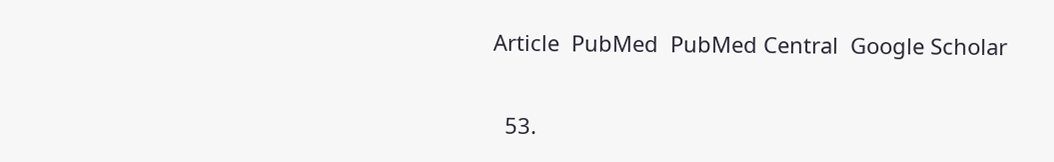Article  PubMed  PubMed Central  Google Scholar

  53.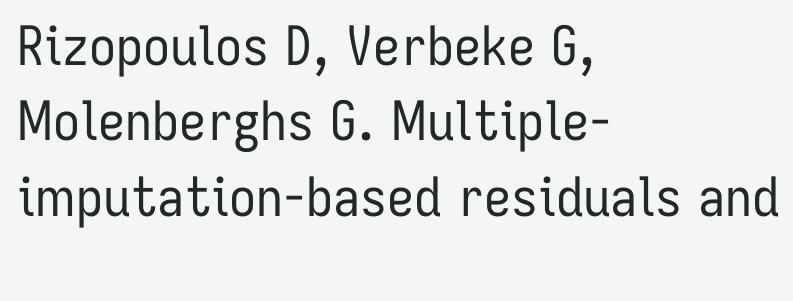Rizopoulos D, Verbeke G, Molenberghs G. Multiple-imputation-based residuals and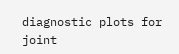diagnostic plots for joint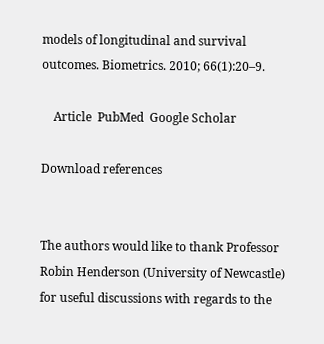models of longitudinal and survival outcomes. Biometrics. 2010; 66(1):20–9.

    Article  PubMed  Google Scholar

Download references


The authors would like to thank Professor Robin Henderson (University of Newcastle) for useful discussions with regards to the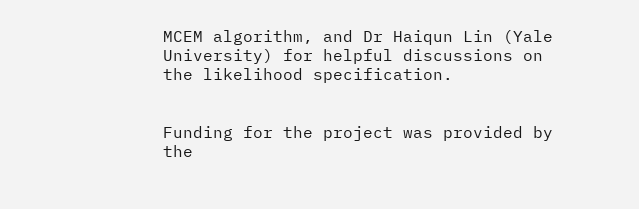MCEM algorithm, and Dr Haiqun Lin (Yale University) for helpful discussions on the likelihood specification.


Funding for the project was provided by the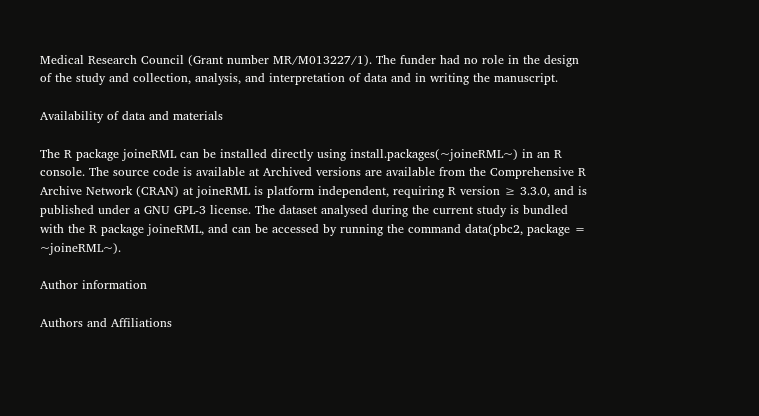Medical Research Council (Grant number MR/M013227/1). The funder had no role in the design of the study and collection, analysis, and interpretation of data and in writing the manuscript.

Availability of data and materials

The R package joineRML can be installed directly using install.packages(~joineRML~) in an R console. The source code is available at Archived versions are available from the Comprehensive R Archive Network (CRAN) at joineRML is platform independent, requiring R version ≥ 3.3.0, and is published under a GNU GPL-3 license. The dataset analysed during the current study is bundled with the R package joineRML, and can be accessed by running the command data(pbc2, package = ~joineRML~).

Author information

Authors and Affiliations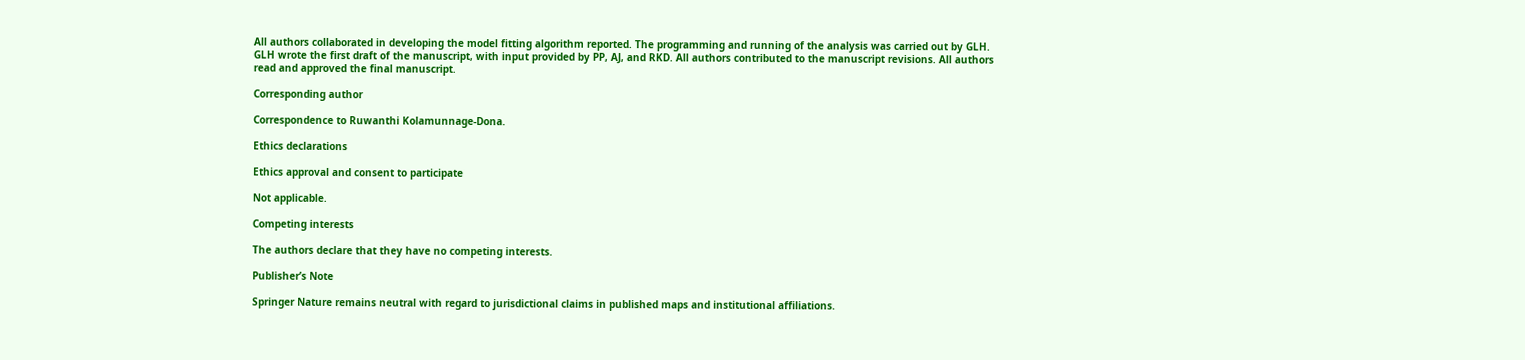All authors collaborated in developing the model fitting algorithm reported. The programming and running of the analysis was carried out by GLH. GLH wrote the first draft of the manuscript, with input provided by PP, AJ, and RKD. All authors contributed to the manuscript revisions. All authors read and approved the final manuscript.

Corresponding author

Correspondence to Ruwanthi Kolamunnage-Dona.

Ethics declarations

Ethics approval and consent to participate

Not applicable.

Competing interests

The authors declare that they have no competing interests.

Publisher’s Note

Springer Nature remains neutral with regard to jurisdictional claims in published maps and institutional affiliations.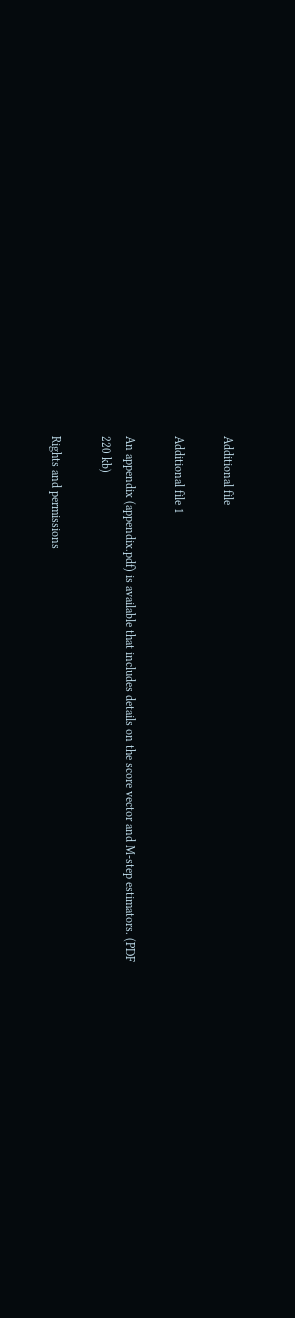Additional file

Additional file 1

An appendix (appendix.pdf) is available that includes details on the score vector and M-step estimators. (PDF 220 kb)

Rights and permissions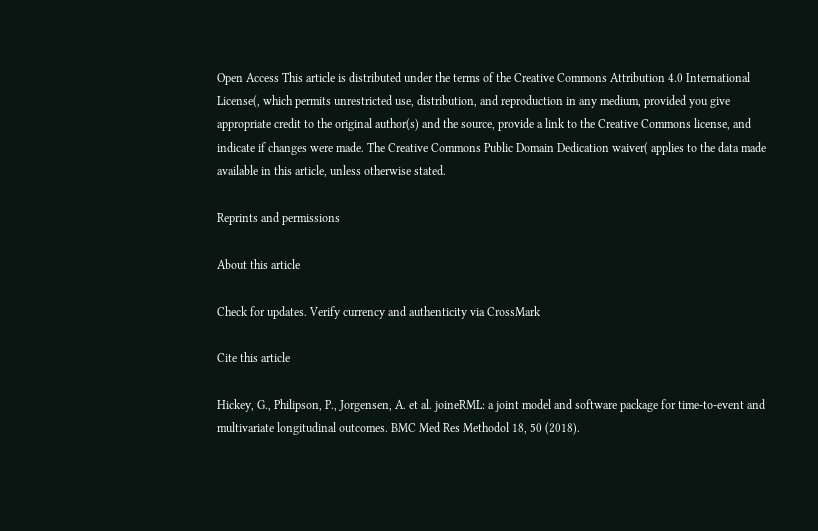Open Access This article is distributed under the terms of the Creative Commons Attribution 4.0 International License(, which permits unrestricted use, distribution, and reproduction in any medium, provided you give appropriate credit to the original author(s) and the source, provide a link to the Creative Commons license, and indicate if changes were made. The Creative Commons Public Domain Dedication waiver( applies to the data made available in this article, unless otherwise stated.

Reprints and permissions

About this article

Check for updates. Verify currency and authenticity via CrossMark

Cite this article

Hickey, G., Philipson, P., Jorgensen, A. et al. joineRML: a joint model and software package for time-to-event and multivariate longitudinal outcomes. BMC Med Res Methodol 18, 50 (2018).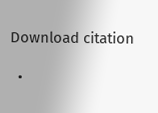Download citation

  •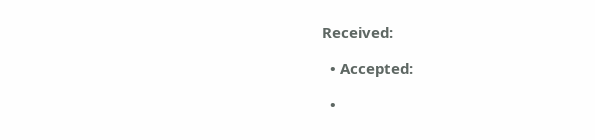Received:

  • Accepted:

  •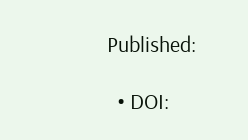Published:

  • DOI: